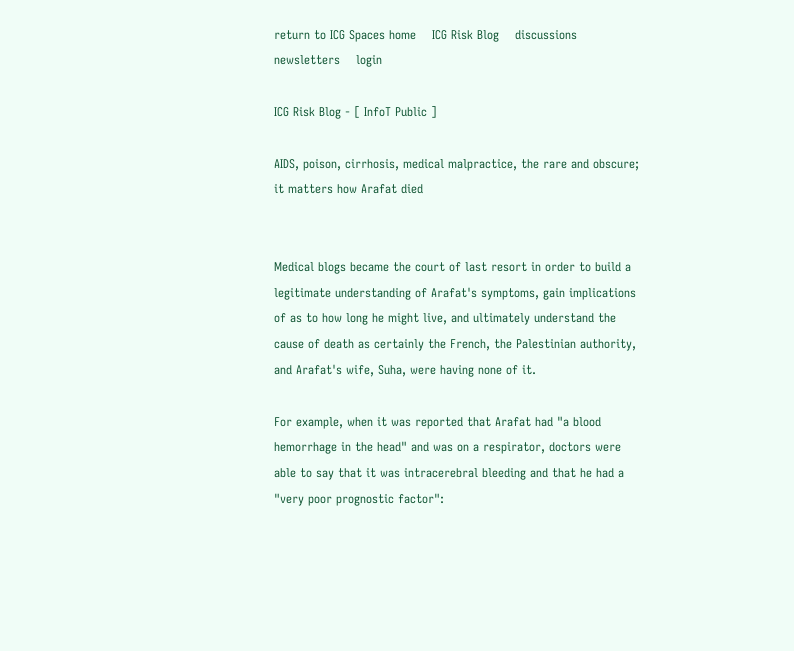return to ICG Spaces home    ICG Risk Blog    discussions    newsletters    login

ICG Risk Blog - [ InfoT Public ]

AIDS, poison, cirrhosis, medical malpractice, the rare and obscure; it matters how Arafat died


Medical blogs became the court of last resort in order to build a legitimate understanding of Arafat's symptoms, gain implications of as to how long he might live, and ultimately understand the cause of death as certainly the French, the Palestinian authority, and Arafat's wife, Suha, were having none of it.

For example, when it was reported that Arafat had "a blood hemorrhage in the head" and was on a respirator, doctors were able to say that it was intracerebral bleeding and that he had a "very poor prognostic factor":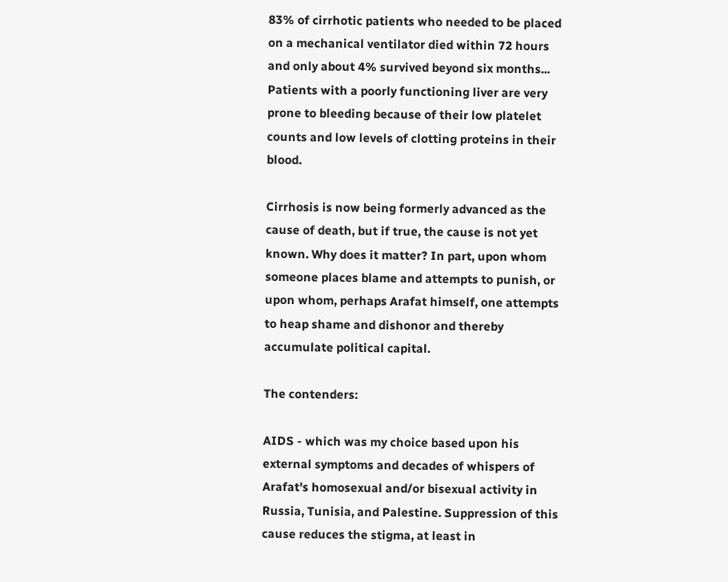83% of cirrhotic patients who needed to be placed on a mechanical ventilator died within 72 hours and only about 4% survived beyond six months... Patients with a poorly functioning liver are very prone to bleeding because of their low platelet counts and low levels of clotting proteins in their blood.

Cirrhosis is now being formerly advanced as the cause of death, but if true, the cause is not yet known. Why does it matter? In part, upon whom someone places blame and attempts to punish, or upon whom, perhaps Arafat himself, one attempts to heap shame and dishonor and thereby accumulate political capital.

The contenders:

AIDS - which was my choice based upon his external symptoms and decades of whispers of Arafat's homosexual and/or bisexual activity in Russia, Tunisia, and Palestine. Suppression of this cause reduces the stigma, at least in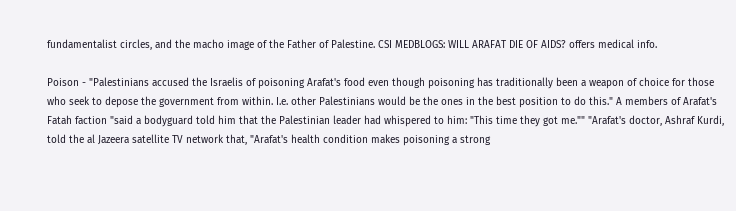fundamentalist circles, and the macho image of the Father of Palestine. CSI MEDBLOGS: WILL ARAFAT DIE OF AIDS? offers medical info.

Poison - "Palestinians accused the Israelis of poisoning Arafat's food even though poisoning has traditionally been a weapon of choice for those who seek to depose the government from within. I.e. other Palestinians would be the ones in the best position to do this." A members of Arafat's Fatah faction "said a bodyguard told him that the Palestinian leader had whispered to him: "This time they got me."" "Arafat's doctor, Ashraf Kurdi, told the al Jazeera satellite TV network that, "Arafat's health condition makes poisoning a strong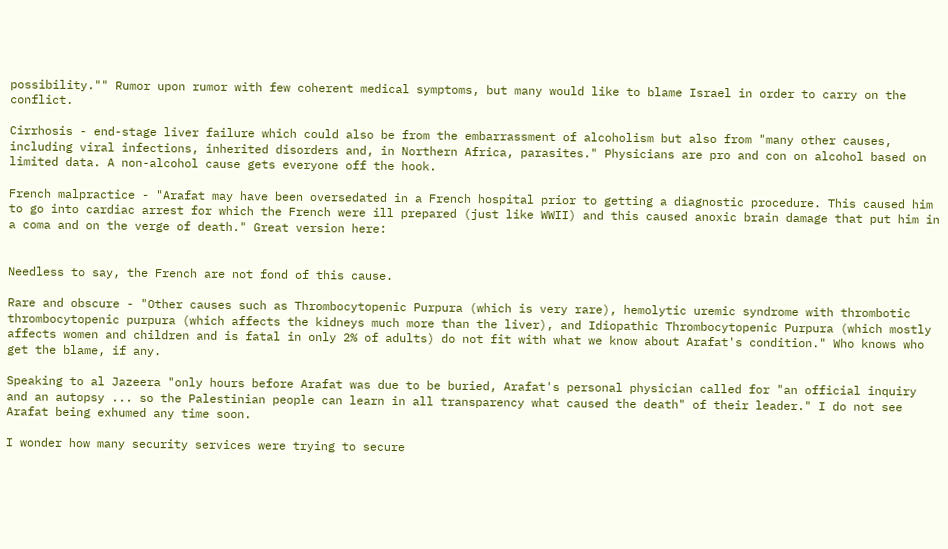possibility."" Rumor upon rumor with few coherent medical symptoms, but many would like to blame Israel in order to carry on the conflict.

Cirrhosis - end-stage liver failure which could also be from the embarrassment of alcoholism but also from "many other causes, including viral infections, inherited disorders and, in Northern Africa, parasites." Physicians are pro and con on alcohol based on limited data. A non-alcohol cause gets everyone off the hook.

French malpractice - "Arafat may have been oversedated in a French hospital prior to getting a diagnostic procedure. This caused him to go into cardiac arrest for which the French were ill prepared (just like WWII) and this caused anoxic brain damage that put him in a coma and on the verge of death." Great version here:


Needless to say, the French are not fond of this cause.

Rare and obscure - "Other causes such as Thrombocytopenic Purpura (which is very rare), hemolytic uremic syndrome with thrombotic thrombocytopenic purpura (which affects the kidneys much more than the liver), and Idiopathic Thrombocytopenic Purpura (which mostly affects women and children and is fatal in only 2% of adults) do not fit with what we know about Arafat's condition." Who knows who get the blame, if any.

Speaking to al Jazeera "only hours before Arafat was due to be buried, Arafat's personal physician called for "an official inquiry and an autopsy ... so the Palestinian people can learn in all transparency what caused the death" of their leader." I do not see Arafat being exhumed any time soon.

I wonder how many security services were trying to secure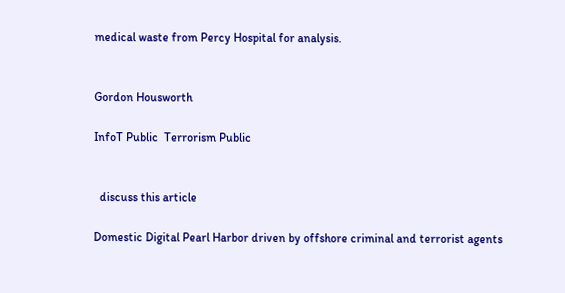medical waste from Percy Hospital for analysis.


Gordon Housworth

InfoT Public  Terrorism Public


  discuss this article

Domestic Digital Pearl Harbor driven by offshore criminal and terrorist agents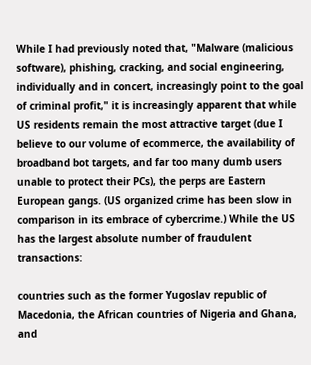While I had previously noted that, "Malware (malicious software), phishing, cracking, and social engineering, individually and in concert, increasingly point to the goal of criminal profit," it is increasingly apparent that while US residents remain the most attractive target (due I believe to our volume of ecommerce, the availability of broadband bot targets, and far too many dumb users unable to protect their PCs), the perps are Eastern European gangs. (US organized crime has been slow in comparison in its embrace of cybercrime.) While the US has the largest absolute number of fraudulent transactions:

countries such as the former Yugoslav republic of Macedonia, the African countries of Nigeria and Ghana, and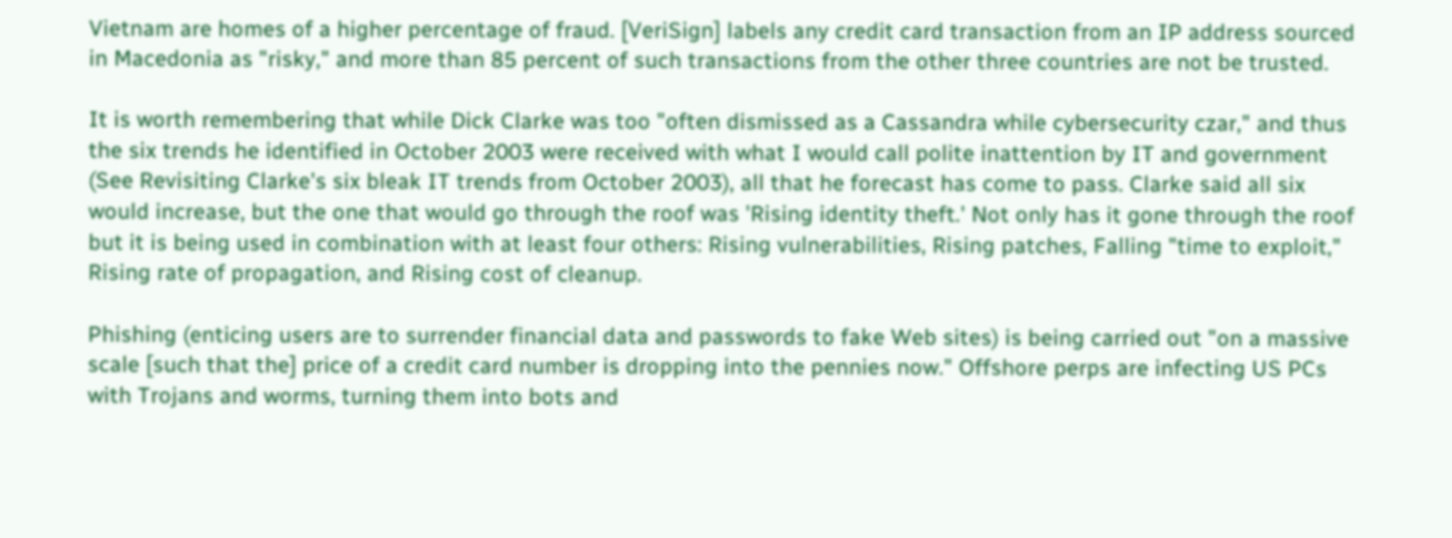Vietnam are homes of a higher percentage of fraud. [VeriSign] labels any credit card transaction from an IP address sourced in Macedonia as "risky," and more than 85 percent of such transactions from the other three countries are not be trusted.

It is worth remembering that while Dick Clarke was too "often dismissed as a Cassandra while cybersecurity czar," and thus the six trends he identified in October 2003 were received with what I would call polite inattention by IT and government (See Revisiting Clarke's six bleak IT trends from October 2003), all that he forecast has come to pass. Clarke said all six would increase, but the one that would go through the roof was 'Rising identity theft.' Not only has it gone through the roof but it is being used in combination with at least four others: Rising vulnerabilities, Rising patches, Falling "time to exploit," Rising rate of propagation, and Rising cost of cleanup.

Phishing (enticing users are to surrender financial data and passwords to fake Web sites) is being carried out "on a massive scale [such that the] price of a credit card number is dropping into the pennies now." Offshore perps are infecting US PCs with Trojans and worms, turning them into bots and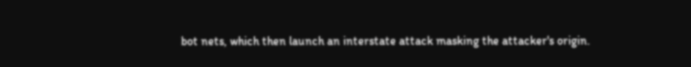bot nets, which then launch an interstate attack masking the attacker's origin.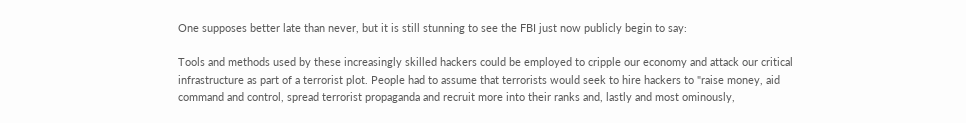One supposes better late than never, but it is still stunning to see the FBI just now publicly begin to say:

Tools and methods used by these increasingly skilled hackers could be employed to cripple our economy and attack our critical infrastructure as part of a terrorist plot. People had to assume that terrorists would seek to hire hackers to "raise money, aid command and control, spread terrorist propaganda and recruit more into their ranks and, lastly and most ominously,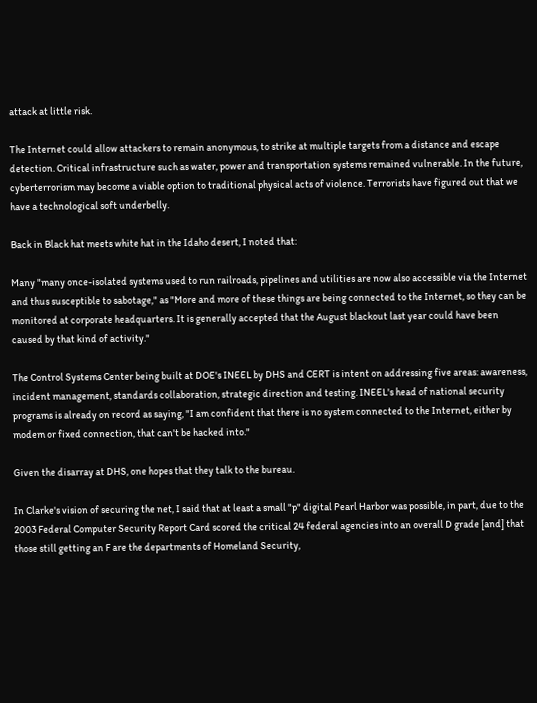attack at little risk.

The Internet could allow attackers to remain anonymous, to strike at multiple targets from a distance and escape detection. Critical infrastructure such as water, power and transportation systems remained vulnerable. In the future, cyberterrorism may become a viable option to traditional physical acts of violence. Terrorists have figured out that we have a technological soft underbelly.

Back in Black hat meets white hat in the Idaho desert, I noted that:

Many "many once-isolated systems used to run railroads, pipelines and utilities are now also accessible via the Internet and thus susceptible to sabotage," as "More and more of these things are being connected to the Internet, so they can be monitored at corporate headquarters. It is generally accepted that the August blackout last year could have been caused by that kind of activity."

The Control Systems Center being built at DOE's INEEL by DHS and CERT is intent on addressing five areas: awareness, incident management, standards collaboration, strategic direction and testing. INEEL's head of national security programs is already on record as saying, "I am confident that there is no system connected to the Internet, either by modem or fixed connection, that can't be hacked into."

Given the disarray at DHS, one hopes that they talk to the bureau.

In Clarke's vision of securing the net, I said that at least a small "p" digital Pearl Harbor was possible, in part, due to the 2003 Federal Computer Security Report Card scored the critical 24 federal agencies into an overall D grade [and] that those still getting an F are the departments of Homeland Security,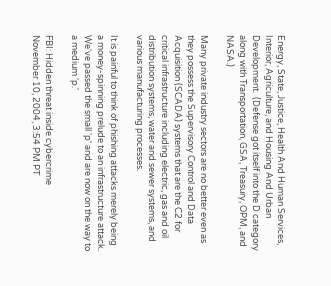Energy, State, Justice, Health And Human Services, Interior, Agriculture, and Housing And Urban Development.  (Defense got itself into the D category along with Transportation, GSA, Treasury, OPM, and NASA.)

Many private industry sectors are no better even as they possess the Supervisory Control and Data Acquisition (SCADA) systems that are the C2 for critical infrastructure including electric, gas and oil distribution systems, water and sewer systems, and various manufacturing processes.

It is painful to think of phishing attacks merely being a money-spinning prelude to an infrastructure attack. We've passed the small 'p' and are now on the way to a medium 'p.'

FBI: Hidden threat inside cybercrime
November 10, 2004, 3:54 PM PT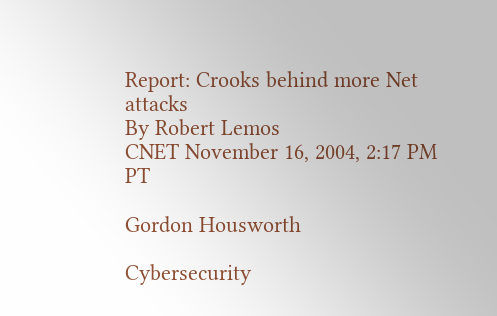Report: Crooks behind more Net attacks
By Robert Lemos
CNET November 16, 2004, 2:17 PM PT

Gordon Housworth

Cybersecurity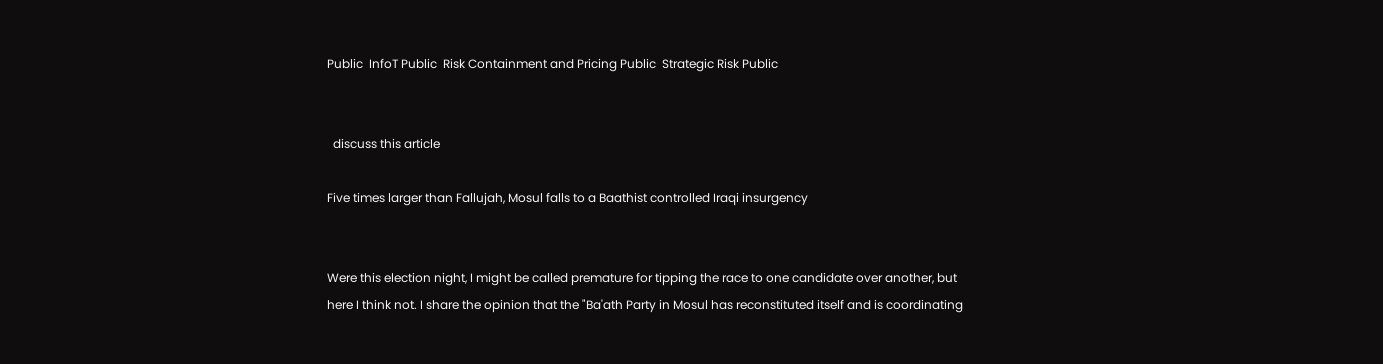Public  InfoT Public  Risk Containment and Pricing Public  Strategic Risk Public


  discuss this article

Five times larger than Fallujah, Mosul falls to a Baathist controlled Iraqi insurgency


Were this election night, I might be called premature for tipping the race to one candidate over another, but here I think not. I share the opinion that the "Ba'ath Party in Mosul has reconstituted itself and is coordinating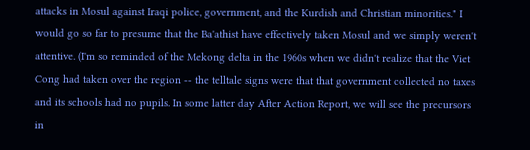attacks in Mosul against Iraqi police, government, and the Kurdish and Christian minorities." I would go so far to presume that the Ba'athist have effectively taken Mosul and we simply weren't attentive. (I'm so reminded of the Mekong delta in the 1960s when we didn't realize that the Viet Cong had taken over the region -- the telltale signs were that that government collected no taxes and its schools had no pupils. In some latter day After Action Report, we will see the precursors in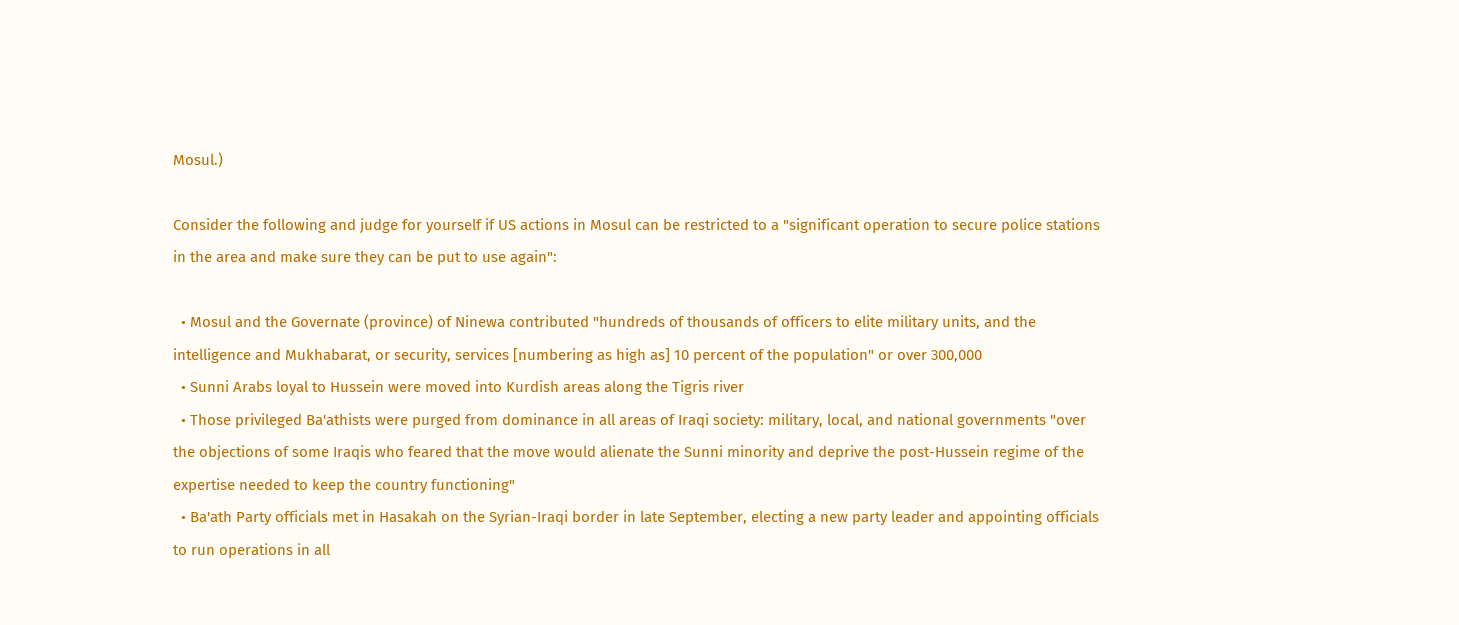Mosul.)

Consider the following and judge for yourself if US actions in Mosul can be restricted to a "significant operation to secure police stations in the area and make sure they can be put to use again":

  • Mosul and the Governate (province) of Ninewa contributed "hundreds of thousands of officers to elite military units, and the intelligence and Mukhabarat, or security, services [numbering as high as] 10 percent of the population" or over 300,000
  • Sunni Arabs loyal to Hussein were moved into Kurdish areas along the Tigris river
  • Those privileged Ba'athists were purged from dominance in all areas of Iraqi society: military, local, and national governments "over the objections of some Iraqis who feared that the move would alienate the Sunni minority and deprive the post-Hussein regime of the expertise needed to keep the country functioning"
  • Ba'ath Party officials met in Hasakah on the Syrian-Iraqi border in late September, electing a new party leader and appointing officials to run operations in all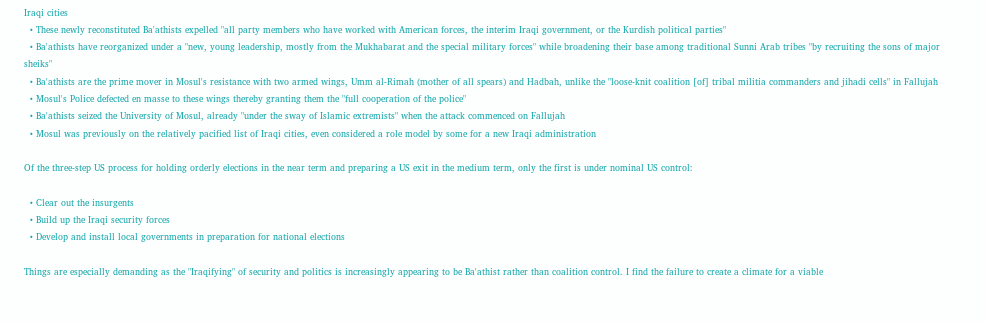Iraqi cities
  • These newly reconstituted Ba'athists expelled "all party members who have worked with American forces, the interim Iraqi government, or the Kurdish political parties"
  • Ba'athists have reorganized under a "new, young leadership, mostly from the Mukhabarat and the special military forces" while broadening their base among traditional Sunni Arab tribes "by recruiting the sons of major sheiks"
  • Ba'athists are the prime mover in Mosul's resistance with two armed wings, Umm al-Rimah (mother of all spears) and Hadbah, unlike the "loose-knit coalition [of] tribal militia commanders and jihadi cells" in Fallujah
  • Mosul's Police defected en masse to these wings thereby granting them the "full cooperation of the police"
  • Ba'athists seized the University of Mosul, already "under the sway of Islamic extremists" when the attack commenced on Fallujah
  • Mosul was previously on the relatively pacified list of Iraqi cities, even considered a role model by some for a new Iraqi administration

Of the three-step US process for holding orderly elections in the near term and preparing a US exit in the medium term, only the first is under nominal US control:

  • Clear out the insurgents
  • Build up the Iraqi security forces
  • Develop and install local governments in preparation for national elections

Things are especially demanding as the "Iraqifying" of security and politics is increasingly appearing to be Ba'athist rather than coalition control. I find the failure to create a climate for a viable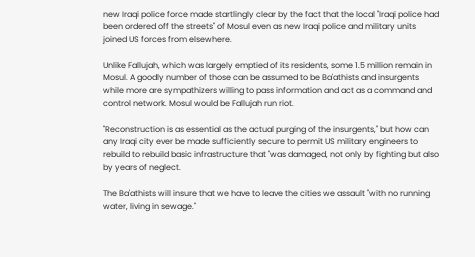new Iraqi police force made startlingly clear by the fact that the local "Iraqi police had been ordered off the streets" of Mosul even as new Iraqi police and military units joined US forces from elsewhere.

Unlike Fallujah, which was largely emptied of its residents, some 1.5 million remain in Mosul. A goodly number of those can be assumed to be Ba'athists and insurgents while more are sympathizers willing to pass information and act as a command and control network. Mosul would be Fallujah run riot.

"Reconstruction is as essential as the actual purging of the insurgents," but how can any Iraqi city ever be made sufficiently secure to permit US military engineers to rebuild to rebuild basic infrastructure that "was damaged, not only by fighting but also by years of neglect.

The Ba'athists will insure that we have to leave the cities we assault "with no running water, living in sewage."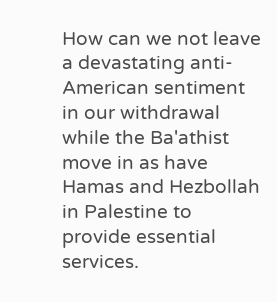How can we not leave a devastating anti-American sentiment in our withdrawal while the Ba'athist move in as have Hamas and Hezbollah in Palestine to provide essential services.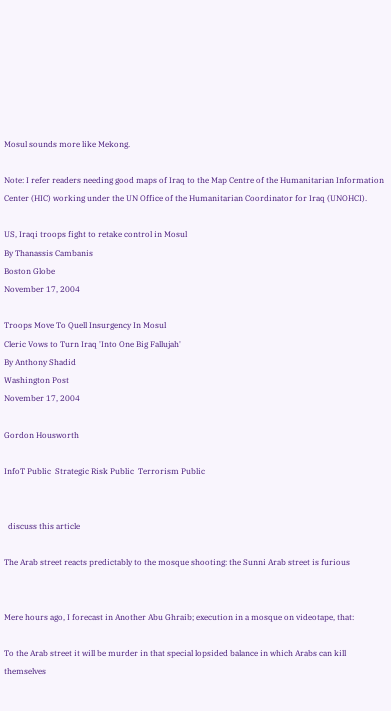Mosul sounds more like Mekong.

Note: I refer readers needing good maps of Iraq to the Map Centre of the Humanitarian Information Center (HIC) working under the UN Office of the Humanitarian Coordinator for Iraq (UNOHCI).

US, Iraqi troops fight to retake control in Mosul
By Thanassis Cambanis
Boston Globe
November 17, 2004

Troops Move To Quell Insurgency In Mosul
Cleric Vows to Turn Iraq 'Into One Big Fallujah'
By Anthony Shadid
Washington Post
November 17, 2004

Gordon Housworth

InfoT Public  Strategic Risk Public  Terrorism Public


  discuss this article

The Arab street reacts predictably to the mosque shooting: the Sunni Arab street is furious


Mere hours ago, I forecast in Another Abu Ghraib; execution in a mosque on videotape, that:

To the Arab street it will be murder in that special lopsided balance in which Arabs can kill themselves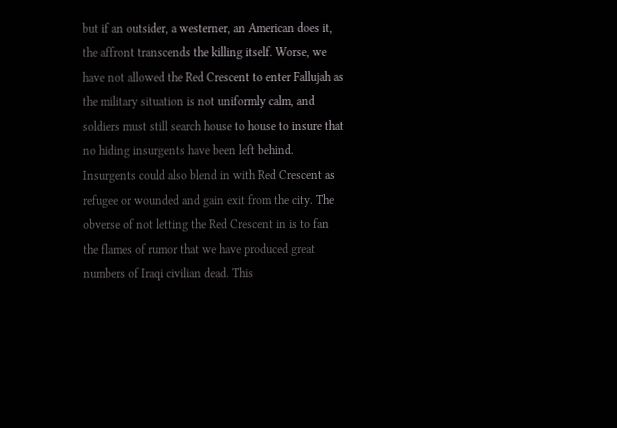but if an outsider, a westerner, an American does it, the affront transcends the killing itself. Worse, we have not allowed the Red Crescent to enter Fallujah as the military situation is not uniformly calm, and soldiers must still search house to house to insure that no hiding insurgents have been left behind. Insurgents could also blend in with Red Crescent as refugee or wounded and gain exit from the city. The obverse of not letting the Red Crescent in is to fan the flames of rumor that we have produced great numbers of Iraqi civilian dead. This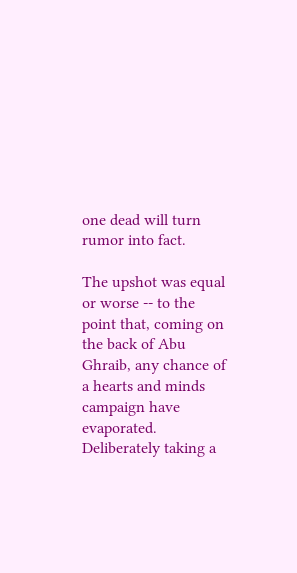one dead will turn rumor into fact.

The upshot was equal or worse -- to the point that, coming on the back of Abu Ghraib, any chance of a hearts and minds campaign have evaporated. Deliberately taking a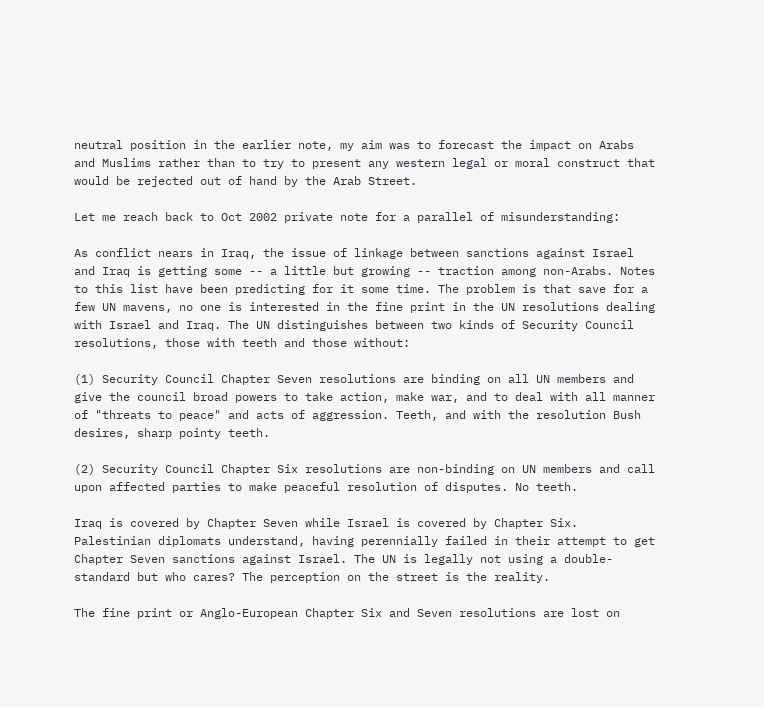neutral position in the earlier note, my aim was to forecast the impact on Arabs and Muslims rather than to try to present any western legal or moral construct that would be rejected out of hand by the Arab Street.

Let me reach back to Oct 2002 private note for a parallel of misunderstanding:

As conflict nears in Iraq, the issue of linkage between sanctions against Israel and Iraq is getting some -- a little but growing -- traction among non-Arabs. Notes to this list have been predicting for it some time. The problem is that save for a few UN mavens, no one is interested in the fine print in the UN resolutions dealing with Israel and Iraq. The UN distinguishes between two kinds of Security Council resolutions, those with teeth and those without:

(1) Security Council Chapter Seven resolutions are binding on all UN members and give the council broad powers to take action, make war, and to deal with all manner of "threats to peace" and acts of aggression. Teeth, and with the resolution Bush desires, sharp pointy teeth.

(2) Security Council Chapter Six resolutions are non-binding on UN members and call upon affected parties to make peaceful resolution of disputes. No teeth.

Iraq is covered by Chapter Seven while Israel is covered by Chapter Six. Palestinian diplomats understand, having perennially failed in their attempt to get Chapter Seven sanctions against Israel. The UN is legally not using a double-standard but who cares? The perception on the street is the reality.

The fine print or Anglo-European Chapter Six and Seven resolutions are lost on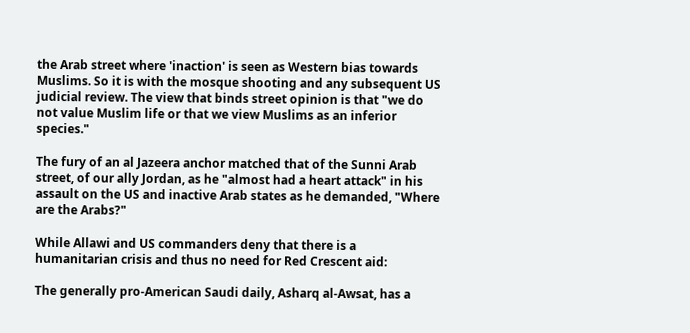the Arab street where 'inaction' is seen as Western bias towards Muslims. So it is with the mosque shooting and any subsequent US judicial review. The view that binds street opinion is that "we do not value Muslim life or that we view Muslims as an inferior species."

The fury of an al Jazeera anchor matched that of the Sunni Arab street, of our ally Jordan, as he "almost had a heart attack" in his assault on the US and inactive Arab states as he demanded, "Where are the Arabs?"

While Allawi and US commanders deny that there is a humanitarian crisis and thus no need for Red Crescent aid:

The generally pro-American Saudi daily, Asharq al-Awsat, has a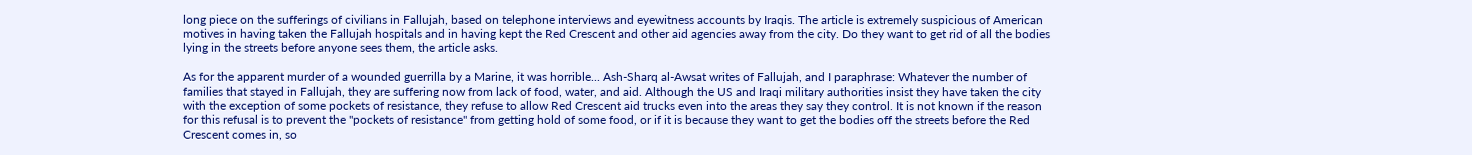long piece on the sufferings of civilians in Fallujah, based on telephone interviews and eyewitness accounts by Iraqis. The article is extremely suspicious of American motives in having taken the Fallujah hospitals and in having kept the Red Crescent and other aid agencies away from the city. Do they want to get rid of all the bodies lying in the streets before anyone sees them, the article asks.

As for the apparent murder of a wounded guerrilla by a Marine, it was horrible... Ash-Sharq al-Awsat writes of Fallujah, and I paraphrase: Whatever the number of families that stayed in Fallujah, they are suffering now from lack of food, water, and aid. Although the US and Iraqi military authorities insist they have taken the city with the exception of some pockets of resistance, they refuse to allow Red Crescent aid trucks even into the areas they say they control. It is not known if the reason for this refusal is to prevent the "pockets of resistance" from getting hold of some food, or if it is because they want to get the bodies off the streets before the Red Crescent comes in, so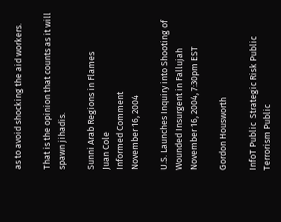as to avoid shocking the aid workers.

That is the opinion that counts as it will spawn jihadis.

Sunni Arab Regions in Flames
Juan Cole
Informed Comment
November 16, 2004

U.S. Launches Inquiry into Shooting of Wounded Insurgent in Fallujah
November 16, 2004, 7:30pm EST

Gordon Housworth

InfoT Public  Strategic Risk Public  Terrorism Public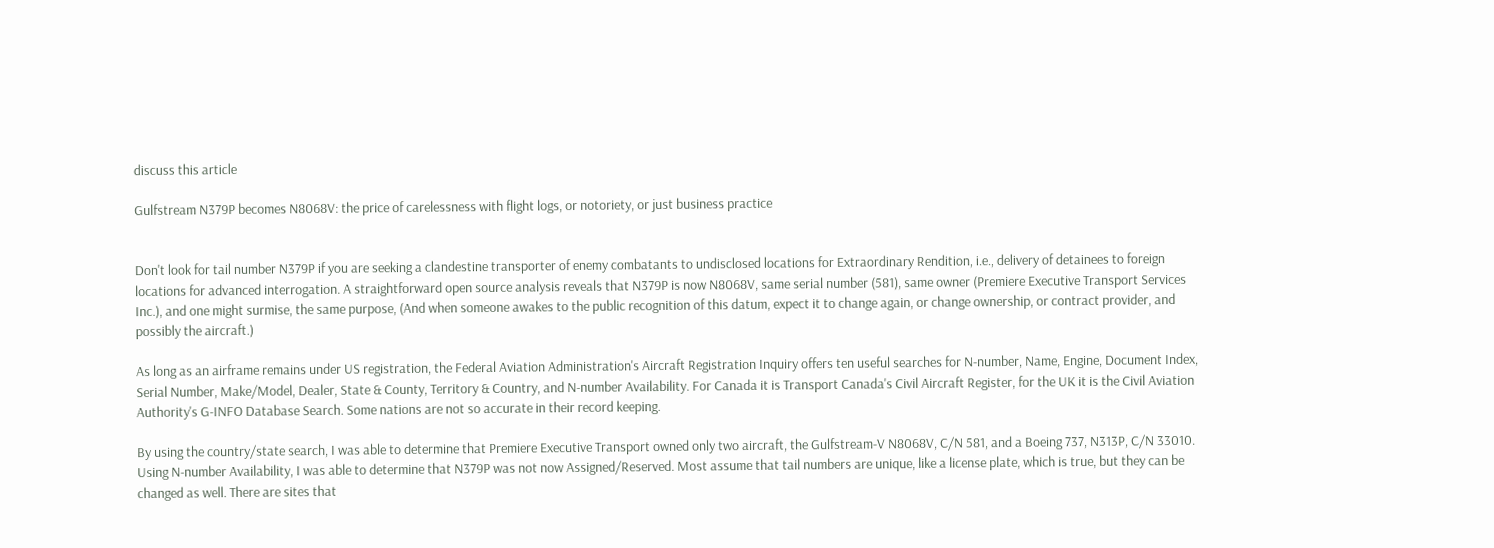discuss this article

Gulfstream N379P becomes N8068V: the price of carelessness with flight logs, or notoriety, or just business practice


Don't look for tail number N379P if you are seeking a clandestine transporter of enemy combatants to undisclosed locations for Extraordinary Rendition, i.e., delivery of detainees to foreign locations for advanced interrogation. A straightforward open source analysis reveals that N379P is now N8068V, same serial number (581), same owner (Premiere Executive Transport Services Inc.), and one might surmise, the same purpose, (And when someone awakes to the public recognition of this datum, expect it to change again, or change ownership, or contract provider, and possibly the aircraft.)

As long as an airframe remains under US registration, the Federal Aviation Administration's Aircraft Registration Inquiry offers ten useful searches for N-number, Name, Engine, Document Index, Serial Number, Make/Model, Dealer, State & County, Territory & Country, and N-number Availability. For Canada it is Transport Canada's Civil Aircraft Register, for the UK it is the Civil Aviation Authority's G-INFO Database Search. Some nations are not so accurate in their record keeping.

By using the country/state search, I was able to determine that Premiere Executive Transport owned only two aircraft, the Gulfstream-V N8068V, C/N 581, and a Boeing 737, N313P, C/N 33010. Using N-number Availability, I was able to determine that N379P was not now Assigned/Reserved. Most assume that tail numbers are unique, like a license plate, which is true, but they can be changed as well. There are sites that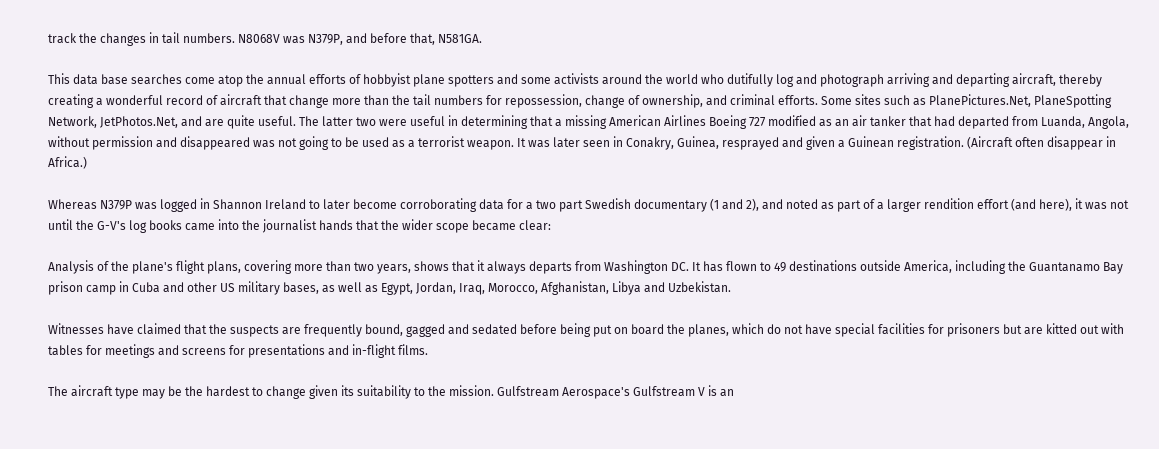track the changes in tail numbers. N8068V was N379P, and before that, N581GA.

This data base searches come atop the annual efforts of hobbyist plane spotters and some activists around the world who dutifully log and photograph arriving and departing aircraft, thereby creating a wonderful record of aircraft that change more than the tail numbers for repossession, change of ownership, and criminal efforts. Some sites such as PlanePictures.Net, PlaneSpotting Network, JetPhotos.Net, and are quite useful. The latter two were useful in determining that a missing American Airlines Boeing 727 modified as an air tanker that had departed from Luanda, Angola, without permission and disappeared was not going to be used as a terrorist weapon. It was later seen in Conakry, Guinea, resprayed and given a Guinean registration. (Aircraft often disappear in Africa.)

Whereas N379P was logged in Shannon Ireland to later become corroborating data for a two part Swedish documentary (1 and 2), and noted as part of a larger rendition effort (and here), it was not until the G-V's log books came into the journalist hands that the wider scope became clear:

Analysis of the plane's flight plans, covering more than two years, shows that it always departs from Washington DC. It has flown to 49 destinations outside America, including the Guantanamo Bay prison camp in Cuba and other US military bases, as well as Egypt, Jordan, Iraq, Morocco, Afghanistan, Libya and Uzbekistan.

Witnesses have claimed that the suspects are frequently bound, gagged and sedated before being put on board the planes, which do not have special facilities for prisoners but are kitted out with tables for meetings and screens for presentations and in-flight films.

The aircraft type may be the hardest to change given its suitability to the mission. Gulfstream Aerospace's Gulfstream V is an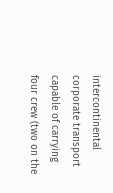intercontinental corporate transport capable of carrying four crew (two on the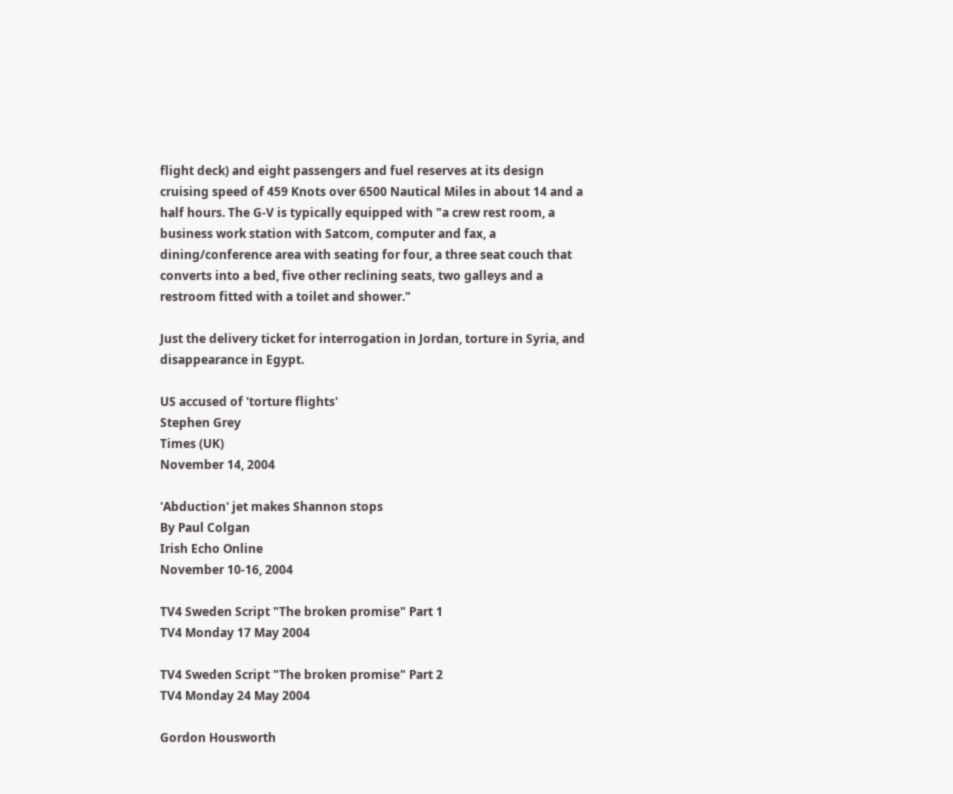flight deck) and eight passengers and fuel reserves at its design cruising speed of 459 Knots over 6500 Nautical Miles in about 14 and a half hours. The G-V is typically equipped with "a crew rest room, a business work station with Satcom, computer and fax, a dining/conference area with seating for four, a three seat couch that converts into a bed, five other reclining seats, two galleys and a restroom fitted with a toilet and shower."

Just the delivery ticket for interrogation in Jordan, torture in Syria, and disappearance in Egypt.

US accused of 'torture flights'
Stephen Grey
Times (UK)
November 14, 2004

'Abduction' jet makes Shannon stops
By Paul Colgan
Irish Echo Online
November 10-16, 2004

TV4 Sweden Script "The broken promise" Part 1
TV4 Monday 17 May 2004

TV4 Sweden Script "The broken promise" Part 2
TV4 Monday 24 May 2004

Gordon Housworth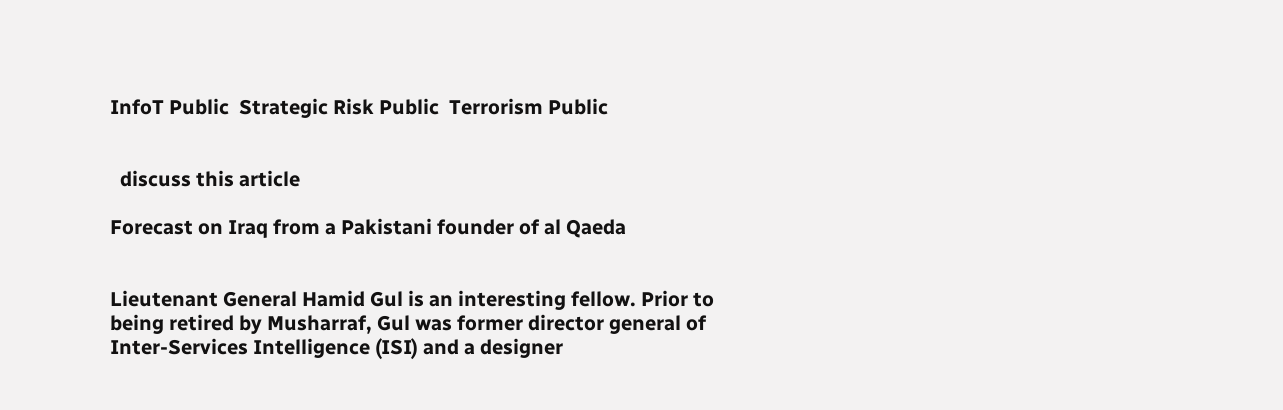InfoT Public  Strategic Risk Public  Terrorism Public


  discuss this article

Forecast on Iraq from a Pakistani founder of al Qaeda


Lieutenant General Hamid Gul is an interesting fellow. Prior to being retired by Musharraf, Gul was former director general of Inter-Services Intelligence (ISI) and a designer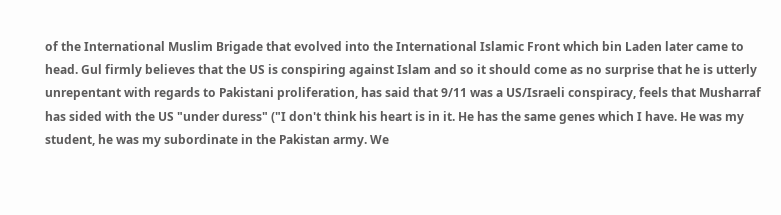of the International Muslim Brigade that evolved into the International Islamic Front which bin Laden later came to head. Gul firmly believes that the US is conspiring against Islam and so it should come as no surprise that he is utterly unrepentant with regards to Pakistani proliferation, has said that 9/11 was a US/Israeli conspiracy, feels that Musharraf has sided with the US "under duress" ("I don't think his heart is in it. He has the same genes which I have. He was my student, he was my subordinate in the Pakistan army. We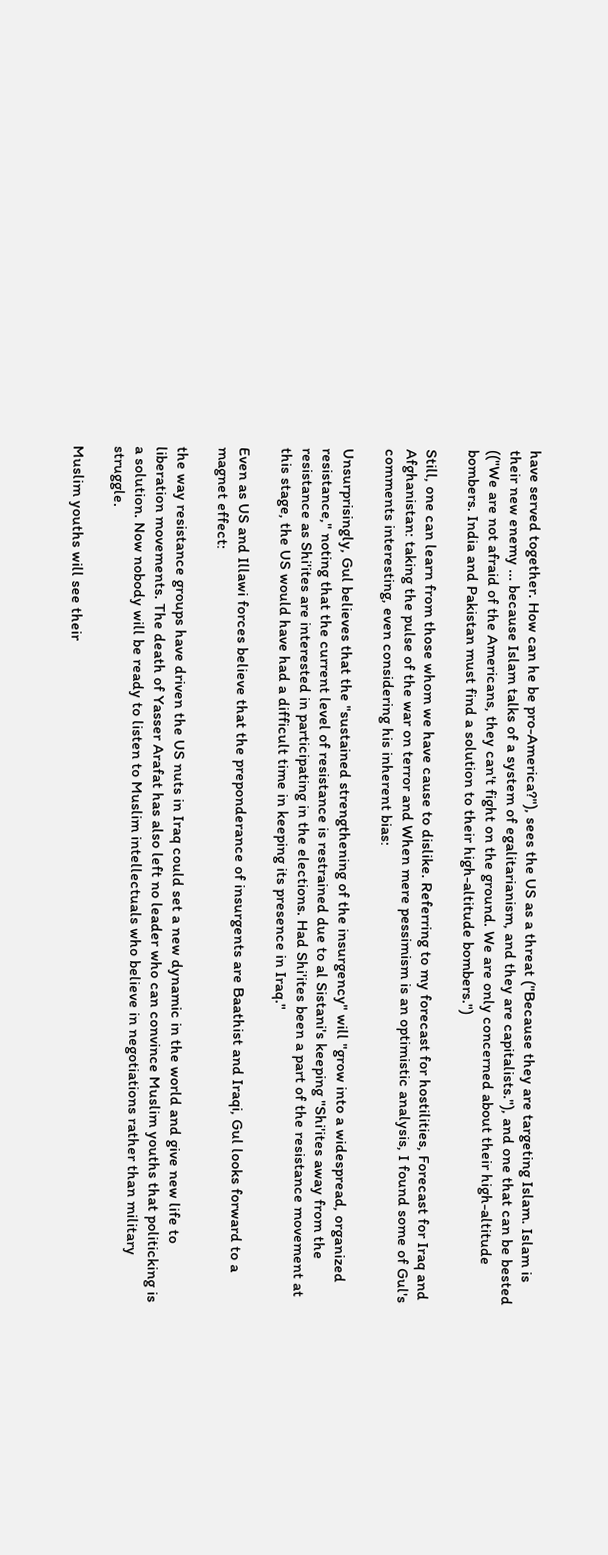have served together. How can he be pro-America?"), sees the US as a threat ("Because they are targeting Islam. Islam is their new enemy ... because Islam talks of a system of egalitarianism, and they are capitalists."), and one that can be bested (("We are not afraid of the Americans, they can't fight on the ground. We are only concerned about their high-altitude bombers. India and Pakistan must find a solution to their high-altitude bombers.")

Still, one can learn from those whom we have cause to dislike. Referring to my forecast for hostilities, Forecast for Iraq and Afghanistan: taking the pulse of the war on terror and When mere pessimism is an optimistic analysis, I found some of Gul's comments interesting, even considering his inherent bias:

Unsurprisingly, Gul believes that the "sustained strengthening of the insurgency" will "grow into a widespread, organized resistance," noting that the current level of resistance is restrained due to al Sistani's keeping "Shi'ites away from the resistance as Shi'ites are interested in participating in the elections. Had Shi'ites been a part of the resistance movement at this stage, the US would have had a difficult time in keeping its presence in Iraq."

Even as US and Illawi forces believe that the preponderance of insurgents are Baathist and Iraqi, Gul looks forward to a magnet effect:

the way resistance groups have driven the US nuts in Iraq could set a new dynamic in the world and give new life to liberation movements. The death of Yasser Arafat has also left no leader who can convince Muslim youths that politicking is a solution. Now nobody will be ready to listen to Muslim intellectuals who believe in negotiations rather than military struggle.

Muslim youths will see their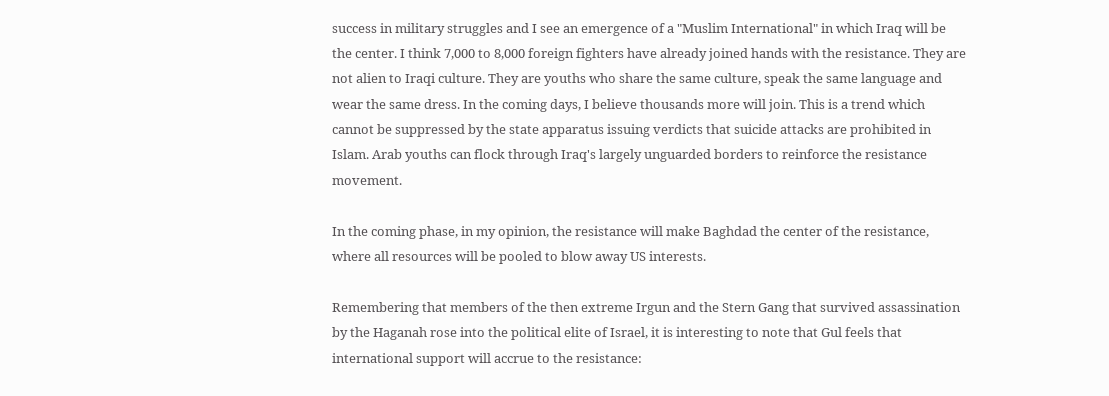success in military struggles and I see an emergence of a "Muslim International" in which Iraq will be the center. I think 7,000 to 8,000 foreign fighters have already joined hands with the resistance. They are not alien to Iraqi culture. They are youths who share the same culture, speak the same language and wear the same dress. In the coming days, I believe thousands more will join. This is a trend which cannot be suppressed by the state apparatus issuing verdicts that suicide attacks are prohibited in Islam. Arab youths can flock through Iraq's largely unguarded borders to reinforce the resistance movement.

In the coming phase, in my opinion, the resistance will make Baghdad the center of the resistance, where all resources will be pooled to blow away US interests.

Remembering that members of the then extreme Irgun and the Stern Gang that survived assassination by the Haganah rose into the political elite of Israel, it is interesting to note that Gul feels that international support will accrue to the resistance: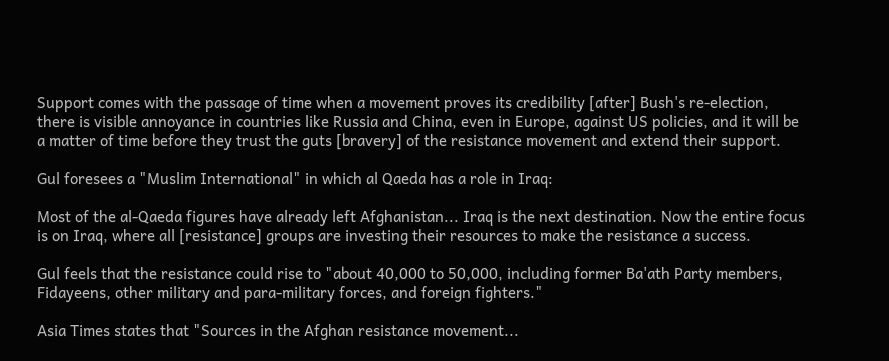Support comes with the passage of time when a movement proves its credibility [after] Bush's re-election, there is visible annoyance in countries like Russia and China, even in Europe, against US policies, and it will be a matter of time before they trust the guts [bravery] of the resistance movement and extend their support.

Gul foresees a "Muslim International" in which al Qaeda has a role in Iraq:

Most of the al-Qaeda figures have already left Afghanistan... Iraq is the next destination. Now the entire focus is on Iraq, where all [resistance] groups are investing their resources to make the resistance a success.

Gul feels that the resistance could rise to "about 40,000 to 50,000, including former Ba'ath Party members, Fidayeens, other military and para-military forces, and foreign fighters."

Asia Times states that "Sources in the Afghan resistance movement...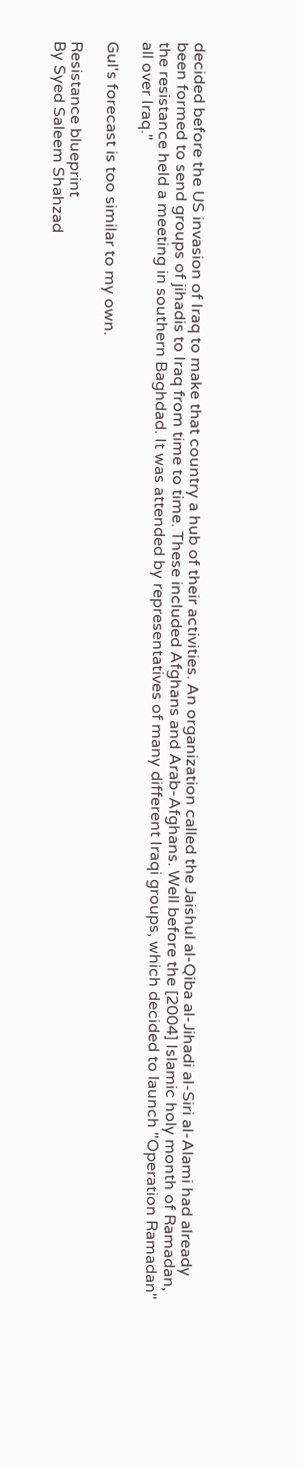decided before the US invasion of Iraq to make that country a hub of their activities. An organization called the Jaishul al-Qiba al-Jihadi al-Siri al-Alami had already been formed to send groups of jihadis to Iraq from time to time. These included Afghans and Arab-Afghans. Well before the [2004] Islamic holy month of Ramadan, the resistance held a meeting in southern Baghdad. It was attended by representatives of many different Iraqi groups, which decided to launch "Operation Ramadan" all over Iraq."

Gul's forecast is too similar to my own.

Resistance blueprint
By Syed Saleem Shahzad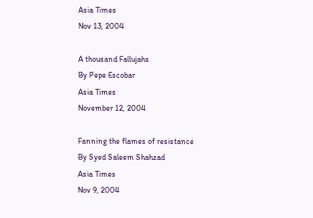Asia Times
Nov 13, 2004

A thousand Fallujahs
By Pepe Escobar
Asia Times
November 12, 2004

Fanning the flames of resistance
By Syed Saleem Shahzad
Asia Times
Nov 9, 2004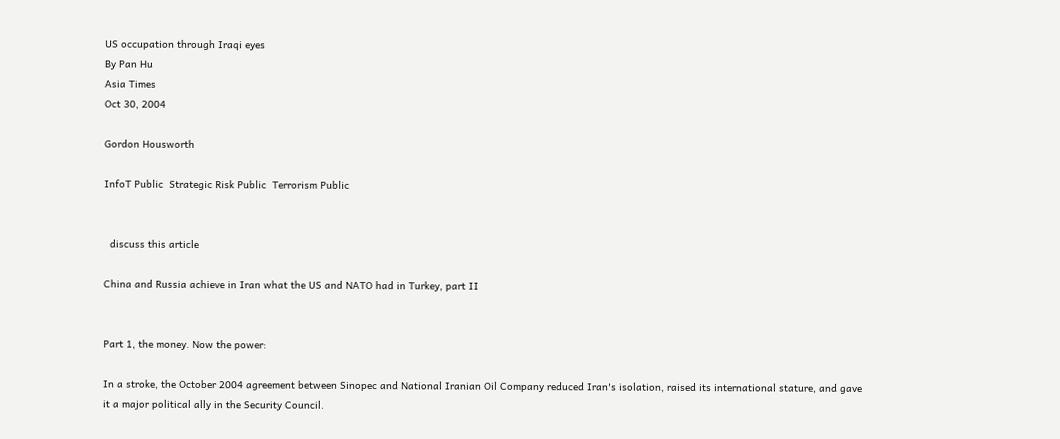US occupation through Iraqi eyes
By Pan Hu
Asia Times
Oct 30, 2004

Gordon Housworth

InfoT Public  Strategic Risk Public  Terrorism Public


  discuss this article

China and Russia achieve in Iran what the US and NATO had in Turkey, part II


Part 1, the money. Now the power:

In a stroke, the October 2004 agreement between Sinopec and National Iranian Oil Company reduced Iran's isolation, raised its international stature, and gave it a major political ally in the Security Council.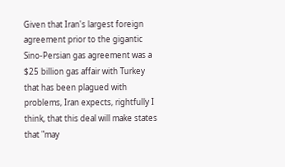Given that Iran's largest foreign agreement prior to the gigantic Sino-Persian gas agreement was a $25 billion gas affair with Turkey that has been plagued with problems, Iran expects, rightfully I think, that this deal will make states that "may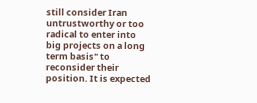still consider Iran untrustworthy or too radical to enter into big projects on a long term basis" to reconsider their position. It is expected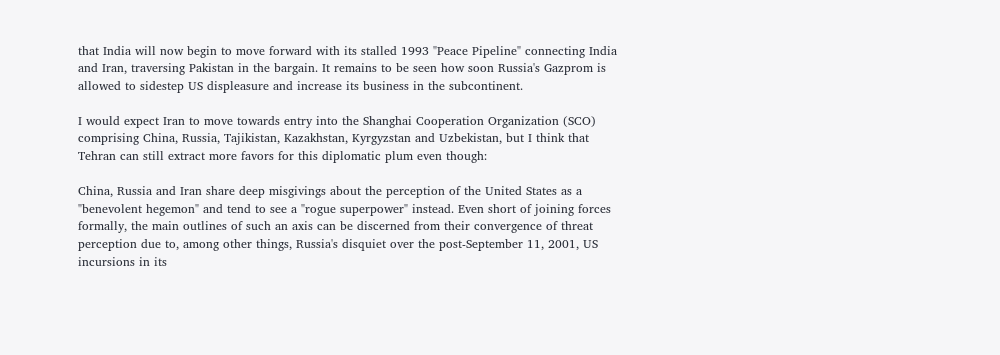that India will now begin to move forward with its stalled 1993 "Peace Pipeline" connecting India and Iran, traversing Pakistan in the bargain. It remains to be seen how soon Russia's Gazprom is allowed to sidestep US displeasure and increase its business in the subcontinent.

I would expect Iran to move towards entry into the Shanghai Cooperation Organization (SCO) comprising China, Russia, Tajikistan, Kazakhstan, Kyrgyzstan and Uzbekistan, but I think that Tehran can still extract more favors for this diplomatic plum even though:

China, Russia and Iran share deep misgivings about the perception of the United States as a "benevolent hegemon" and tend to see a "rogue superpower" instead. Even short of joining forces formally, the main outlines of such an axis can be discerned from their convergence of threat perception due to, among other things, Russia's disquiet over the post-September 11, 2001, US incursions in its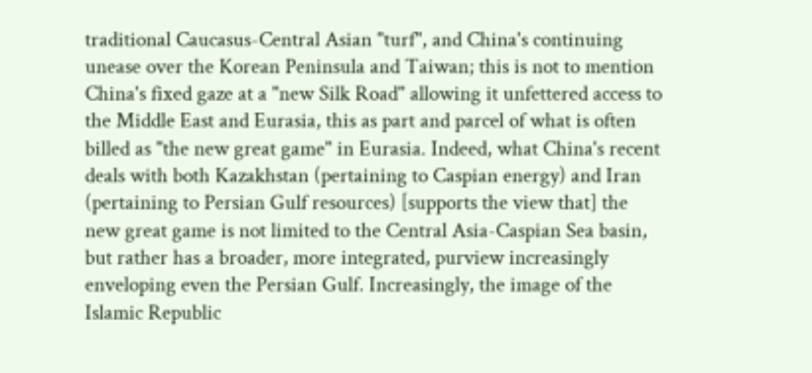traditional Caucasus-Central Asian "turf", and China's continuing unease over the Korean Peninsula and Taiwan; this is not to mention China's fixed gaze at a "new Silk Road" allowing it unfettered access to the Middle East and Eurasia, this as part and parcel of what is often billed as "the new great game" in Eurasia. Indeed, what China's recent deals with both Kazakhstan (pertaining to Caspian energy) and Iran (pertaining to Persian Gulf resources) [supports the view that] the new great game is not limited to the Central Asia-Caspian Sea basin, but rather has a broader, more integrated, purview increasingly enveloping even the Persian Gulf. Increasingly, the image of the Islamic Republic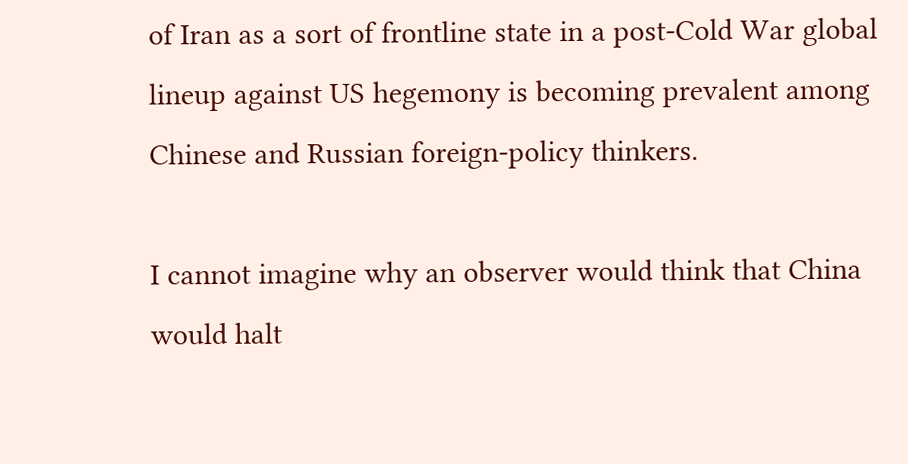of Iran as a sort of frontline state in a post-Cold War global lineup against US hegemony is becoming prevalent among Chinese and Russian foreign-policy thinkers.

I cannot imagine why an observer would think that China would halt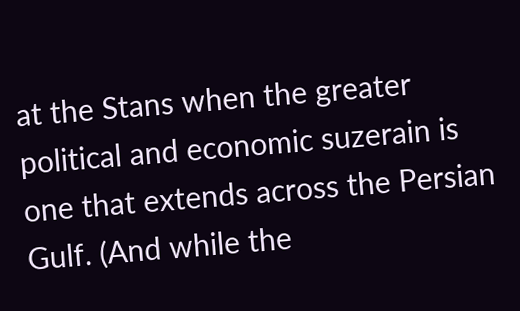at the Stans when the greater political and economic suzerain is one that extends across the Persian Gulf. (And while the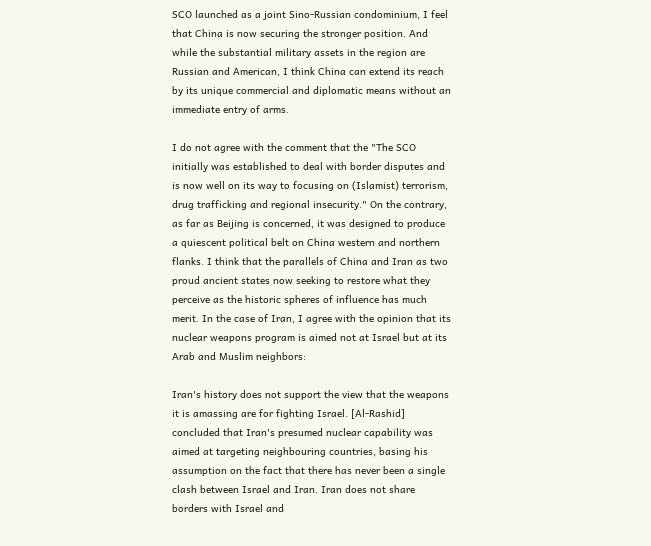SCO launched as a joint Sino-Russian condominium, I feel that China is now securing the stronger position. And while the substantial military assets in the region are Russian and American, I think China can extend its reach by its unique commercial and diplomatic means without an immediate entry of arms.

I do not agree with the comment that the "The SCO initially was established to deal with border disputes and is now well on its way to focusing on (Islamist) terrorism, drug trafficking and regional insecurity." On the contrary, as far as Beijing is concerned, it was designed to produce a quiescent political belt on China western and northern flanks. I think that the parallels of China and Iran as two proud ancient states now seeking to restore what they perceive as the historic spheres of influence has much merit. In the case of Iran, I agree with the opinion that its nuclear weapons program is aimed not at Israel but at its Arab and Muslim neighbors:

Iran's history does not support the view that the weapons it is amassing are for fighting Israel. [Al-Rashid] concluded that Iran's presumed nuclear capability was aimed at targeting neighbouring countries, basing his assumption on the fact that there has never been a single clash between Israel and Iran. Iran does not share borders with Israel and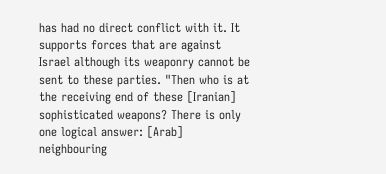has had no direct conflict with it. It supports forces that are against Israel although its weaponry cannot be sent to these parties. "Then who is at the receiving end of these [Iranian] sophisticated weapons? There is only one logical answer: [Arab] neighbouring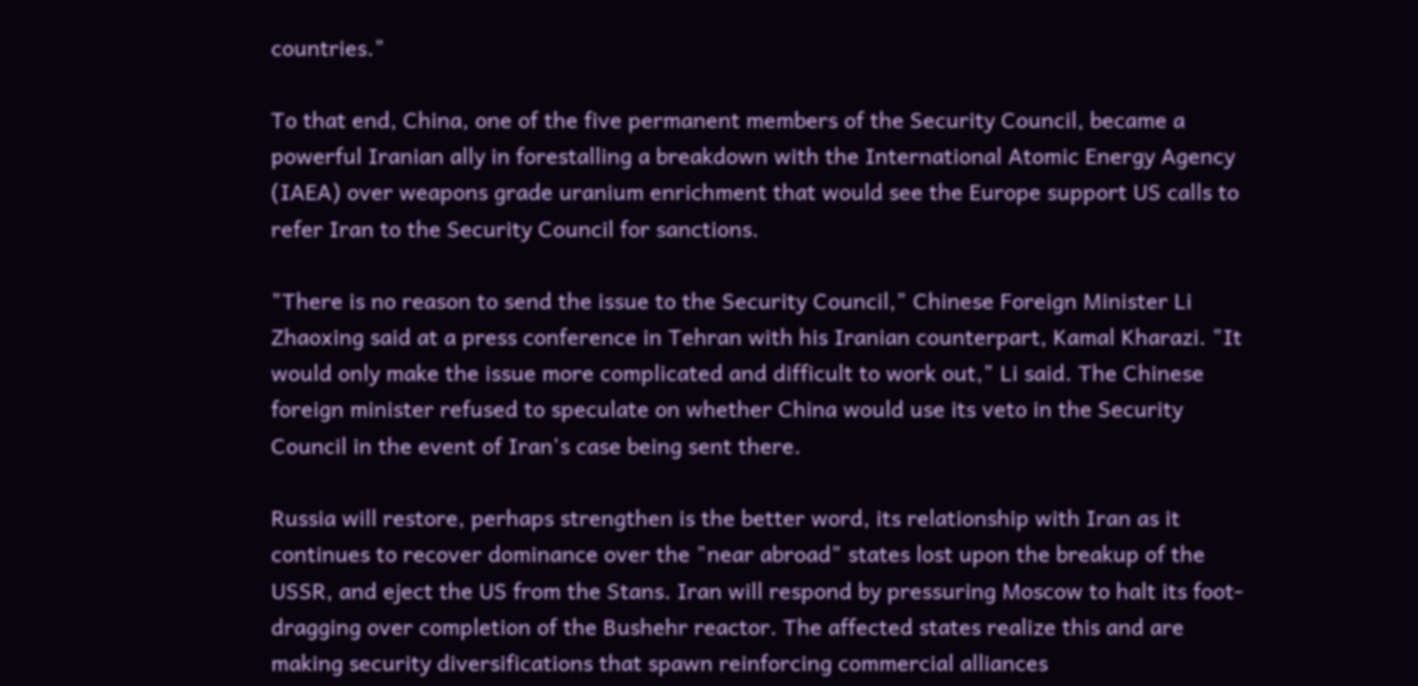countries."

To that end, China, one of the five permanent members of the Security Council, became a powerful Iranian ally in forestalling a breakdown with the International Atomic Energy Agency (IAEA) over weapons grade uranium enrichment that would see the Europe support US calls to refer Iran to the Security Council for sanctions.

"There is no reason to send the issue to the Security Council," Chinese Foreign Minister Li Zhaoxing said at a press conference in Tehran with his Iranian counterpart, Kamal Kharazi. "It would only make the issue more complicated and difficult to work out," Li said. The Chinese foreign minister refused to speculate on whether China would use its veto in the Security Council in the event of Iran's case being sent there.

Russia will restore, perhaps strengthen is the better word, its relationship with Iran as it continues to recover dominance over the "near abroad" states lost upon the breakup of the USSR, and eject the US from the Stans. Iran will respond by pressuring Moscow to halt its foot-dragging over completion of the Bushehr reactor. The affected states realize this and are making security diversifications that spawn reinforcing commercial alliances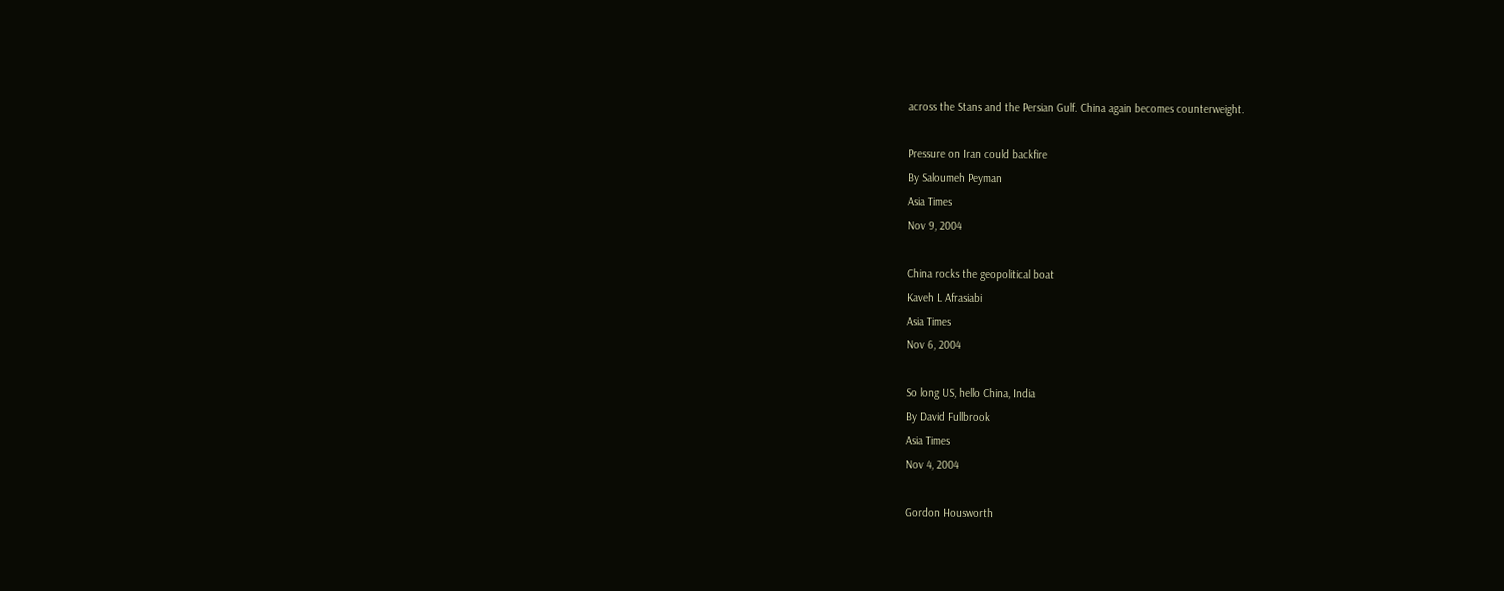across the Stans and the Persian Gulf. China again becomes counterweight.

Pressure on Iran could backfire
By Saloumeh Peyman
Asia Times
Nov 9, 2004

China rocks the geopolitical boat
Kaveh L Afrasiabi
Asia Times
Nov 6, 2004

So long US, hello China, India
By David Fullbrook
Asia Times
Nov 4, 2004

Gordon Housworth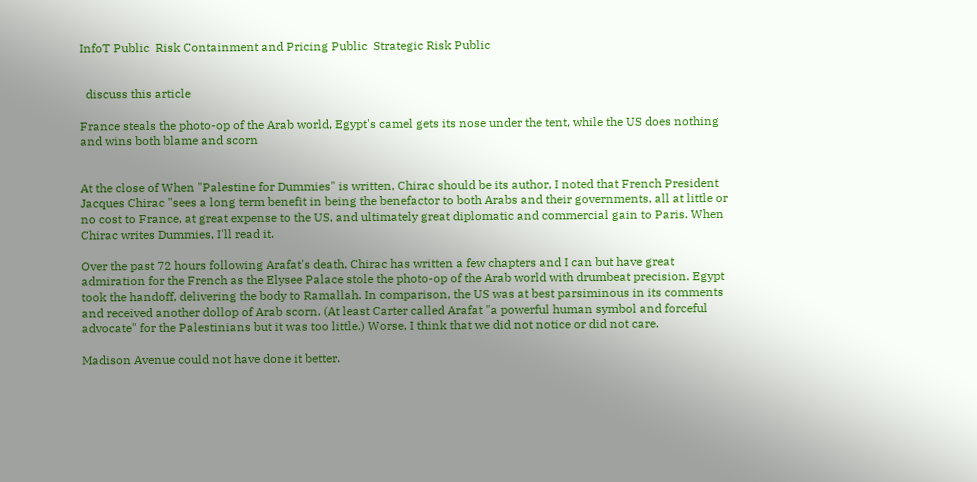InfoT Public  Risk Containment and Pricing Public  Strategic Risk Public


  discuss this article

France steals the photo-op of the Arab world, Egypt's camel gets its nose under the tent, while the US does nothing and wins both blame and scorn


At the close of When "Palestine for Dummies" is written, Chirac should be its author, I noted that French President Jacques Chirac "sees a long term benefit in being the benefactor to both Arabs and their governments, all at little or no cost to France, at great expense to the US, and ultimately great diplomatic and commercial gain to Paris. When Chirac writes Dummies, I'll read it.

Over the past 72 hours following Arafat's death, Chirac has written a few chapters and I can but have great admiration for the French as the Elysee Palace stole the photo-op of the Arab world with drumbeat precision. Egypt took the handoff, delivering the body to Ramallah. In comparison, the US was at best parsiminous in its comments and received another dollop of Arab scorn. (At least Carter called Arafat "a powerful human symbol and forceful advocate" for the Palestinians but it was too little.) Worse, I think that we did not notice or did not care.

Madison Avenue could not have done it better.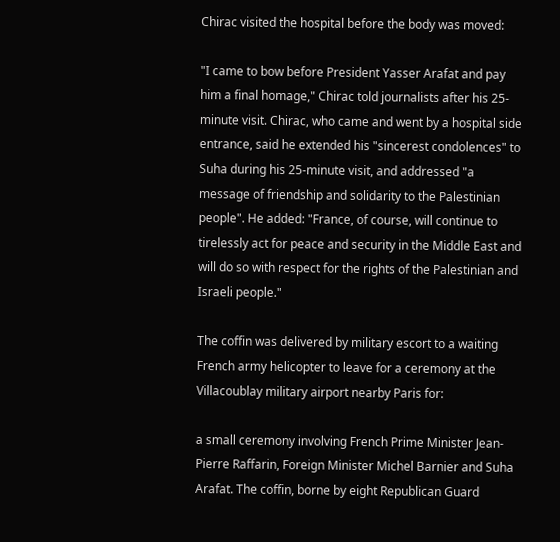Chirac visited the hospital before the body was moved:

"I came to bow before President Yasser Arafat and pay him a final homage," Chirac told journalists after his 25-minute visit. Chirac, who came and went by a hospital side entrance, said he extended his "sincerest condolences" to Suha during his 25-minute visit, and addressed "a message of friendship and solidarity to the Palestinian people". He added: "France, of course, will continue to tirelessly act for peace and security in the Middle East and will do so with respect for the rights of the Palestinian and Israeli people."

The coffin was delivered by military escort to a waiting French army helicopter to leave for a ceremony at the Villacoublay military airport nearby Paris for:

a small ceremony involving French Prime Minister Jean-Pierre Raffarin, Foreign Minister Michel Barnier and Suha Arafat. The coffin, borne by eight Republican Guard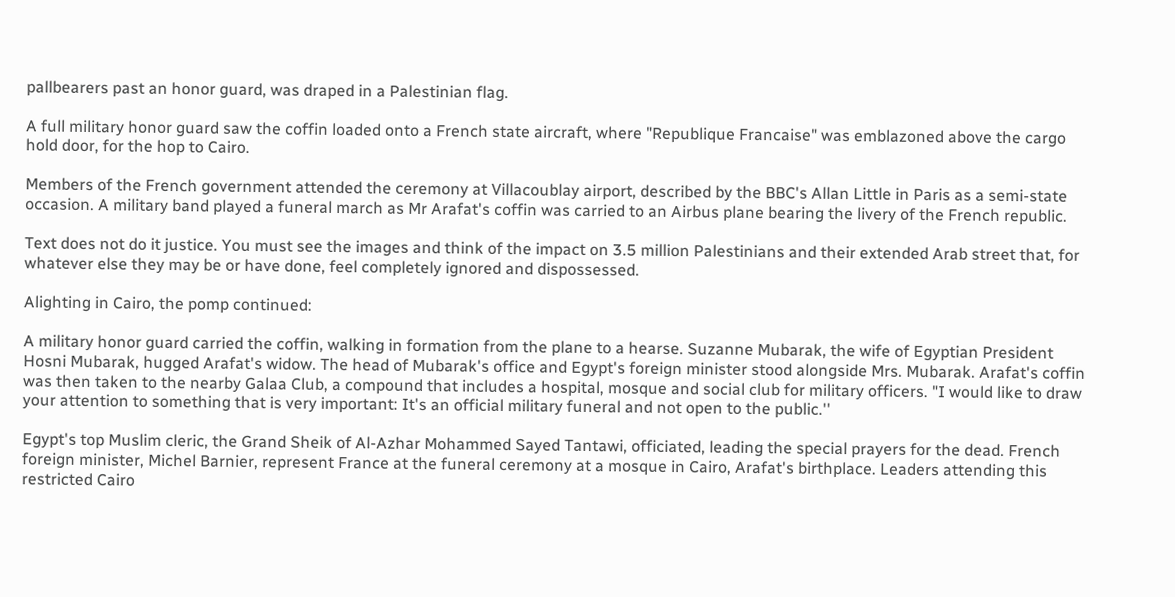pallbearers past an honor guard, was draped in a Palestinian flag.

A full military honor guard saw the coffin loaded onto a French state aircraft, where "Republique Francaise" was emblazoned above the cargo hold door, for the hop to Cairo.

Members of the French government attended the ceremony at Villacoublay airport, described by the BBC's Allan Little in Paris as a semi-state occasion. A military band played a funeral march as Mr Arafat's coffin was carried to an Airbus plane bearing the livery of the French republic.

Text does not do it justice. You must see the images and think of the impact on 3.5 million Palestinians and their extended Arab street that, for whatever else they may be or have done, feel completely ignored and dispossessed.

Alighting in Cairo, the pomp continued:

A military honor guard carried the coffin, walking in formation from the plane to a hearse. Suzanne Mubarak, the wife of Egyptian President Hosni Mubarak, hugged Arafat's widow. The head of Mubarak's office and Egypt's foreign minister stood alongside Mrs. Mubarak. Arafat's coffin was then taken to the nearby Galaa Club, a compound that includes a hospital, mosque and social club for military officers. "I would like to draw your attention to something that is very important: It's an official military funeral and not open to the public.''

Egypt's top Muslim cleric, the Grand Sheik of Al-Azhar Mohammed Sayed Tantawi, officiated, leading the special prayers for the dead. French foreign minister, Michel Barnier, represent France at the funeral ceremony at a mosque in Cairo, Arafat's birthplace. Leaders attending this restricted Cairo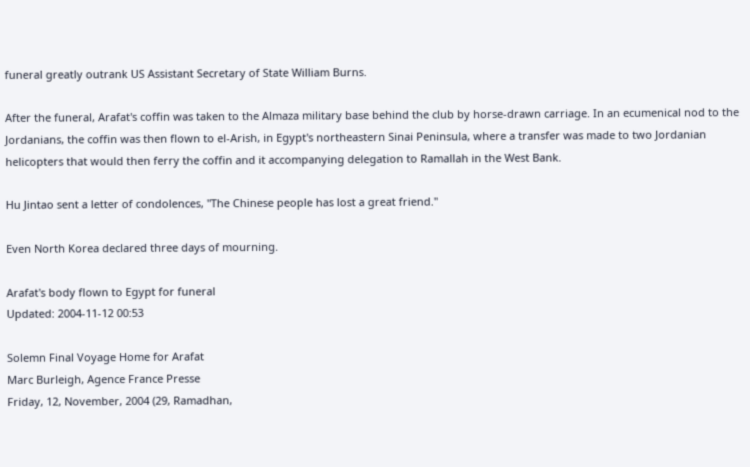funeral greatly outrank US Assistant Secretary of State William Burns.

After the funeral, Arafat's coffin was taken to the Almaza military base behind the club by horse-drawn carriage. In an ecumenical nod to the Jordanians, the coffin was then flown to el-Arish, in Egypt's northeastern Sinai Peninsula, where a transfer was made to two Jordanian helicopters that would then ferry the coffin and it accompanying delegation to Ramallah in the West Bank.

Hu Jintao sent a letter of condolences, "The Chinese people has lost a great friend."

Even North Korea declared three days of mourning.

Arafat's body flown to Egypt for funeral
Updated: 2004-11-12 00:53

Solemn Final Voyage Home for Arafat
Marc Burleigh, Agence France Presse
Friday, 12, November, 2004 (29, Ramadhan,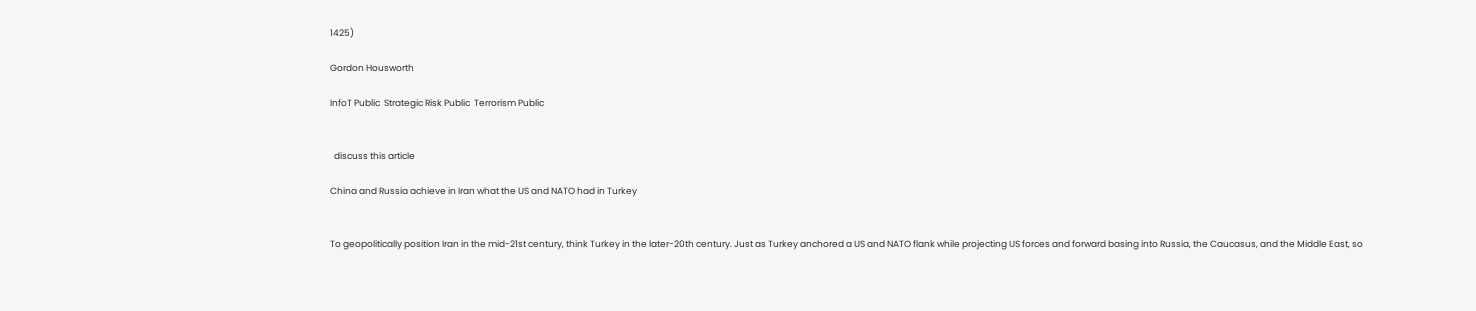1425)

Gordon Housworth

InfoT Public  Strategic Risk Public  Terrorism Public


  discuss this article

China and Russia achieve in Iran what the US and NATO had in Turkey


To geopolitically position Iran in the mid-21st century, think Turkey in the later-20th century. Just as Turkey anchored a US and NATO flank while projecting US forces and forward basing into Russia, the Caucasus, and the Middle East, so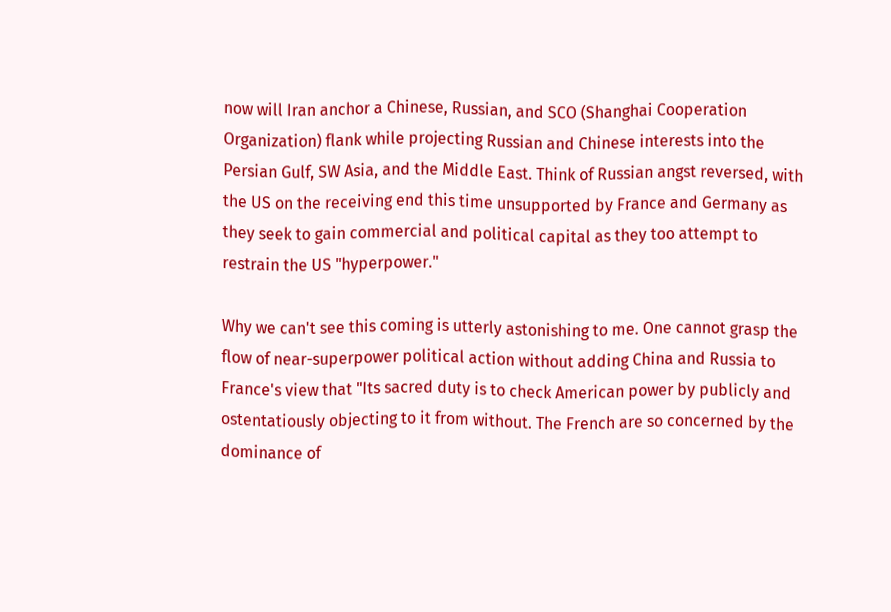now will Iran anchor a Chinese, Russian, and SCO (Shanghai Cooperation Organization) flank while projecting Russian and Chinese interests into the Persian Gulf, SW Asia, and the Middle East. Think of Russian angst reversed, with the US on the receiving end this time unsupported by France and Germany as they seek to gain commercial and political capital as they too attempt to restrain the US "hyperpower."

Why we can't see this coming is utterly astonishing to me. One cannot grasp the flow of near-superpower political action without adding China and Russia to France's view that "Its sacred duty is to check American power by publicly and ostentatiously objecting to it from without. The French are so concerned by the dominance of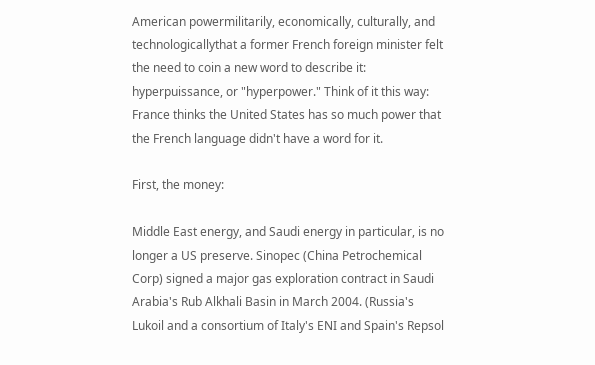American powermilitarily, economically, culturally, and technologicallythat a former French foreign minister felt the need to coin a new word to describe it: hyperpuissance, or "hyperpower." Think of it this way: France thinks the United States has so much power that the French language didn't have a word for it.

First, the money:

Middle East energy, and Saudi energy in particular, is no longer a US preserve. Sinopec (China Petrochemical Corp) signed a major gas exploration contract in Saudi Arabia's Rub Alkhali Basin in March 2004. (Russia's Lukoil and a consortium of Italy's ENI and Spain's Repsol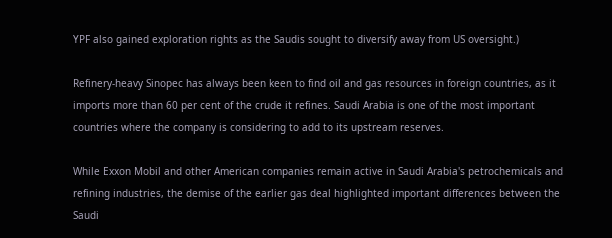YPF also gained exploration rights as the Saudis sought to diversify away from US oversight.)

Refinery-heavy Sinopec has always been keen to find oil and gas resources in foreign countries, as it imports more than 60 per cent of the crude it refines. Saudi Arabia is one of the most important countries where the company is considering to add to its upstream reserves.

While Exxon Mobil and other American companies remain active in Saudi Arabia's petrochemicals and refining industries, the demise of the earlier gas deal highlighted important differences between the Saudi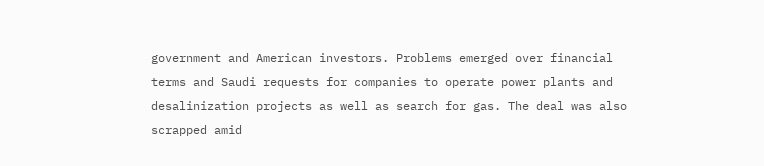government and American investors. Problems emerged over financial terms and Saudi requests for companies to operate power plants and desalinization projects as well as search for gas. The deal was also scrapped amid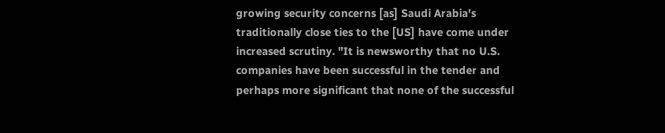growing security concerns [as] Saudi Arabia's traditionally close ties to the [US] have come under increased scrutiny. "It is newsworthy that no U.S. companies have been successful in the tender and perhaps more significant that none of the successful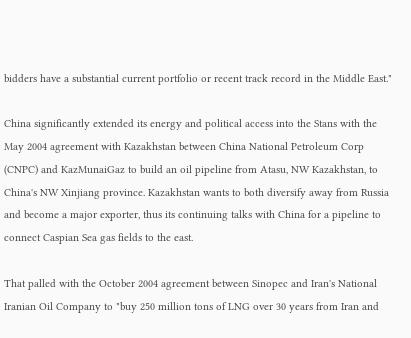bidders have a substantial current portfolio or recent track record in the Middle East."

China significantly extended its energy and political access into the Stans with the May 2004 agreement with Kazakhstan between China National Petroleum Corp (CNPC) and KazMunaiGaz to build an oil pipeline from Atasu, NW Kazakhstan, to China's NW Xinjiang province. Kazakhstan wants to both diversify away from Russia and become a major exporter, thus its continuing talks with China for a pipeline to connect Caspian Sea gas fields to the east.

That palled with the October 2004 agreement between Sinopec and Iran's National Iranian Oil Company to "buy 250 million tons of LNG over 30 years from Iran and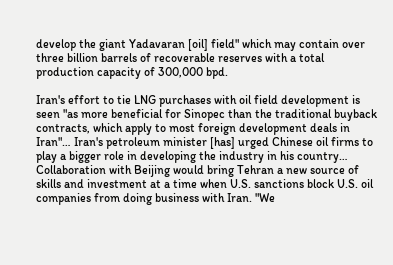develop the giant Yadavaran [oil] field" which may contain over three billion barrels of recoverable reserves with a total production capacity of 300,000 bpd.

Iran's effort to tie LNG purchases with oil field development is seen "as more beneficial for Sinopec than the traditional buyback contracts, which apply to most foreign development deals in Iran"… Iran's petroleum minister [has] urged Chinese oil firms to play a bigger role in developing the industry in his country… Collaboration with Beijing would bring Tehran a new source of skills and investment at a time when U.S. sanctions block U.S. oil companies from doing business with Iran. "We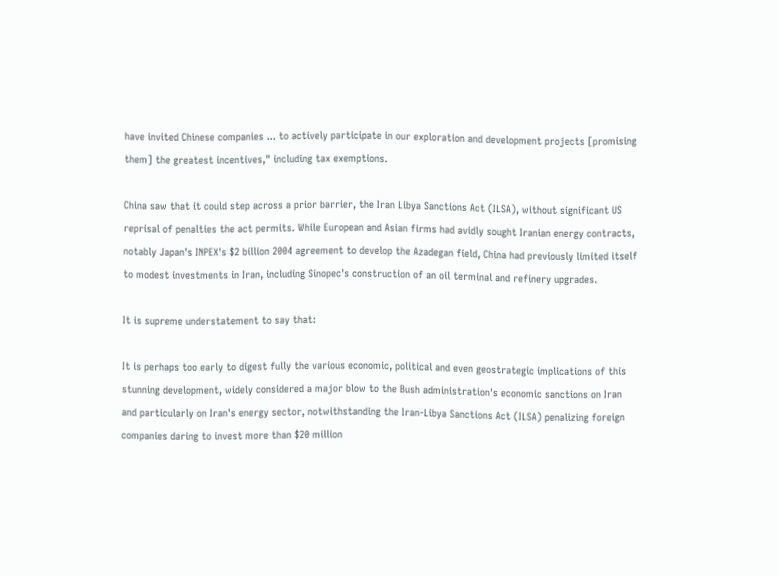have invited Chinese companies ... to actively participate in our exploration and development projects [promising them] the greatest incentives," including tax exemptions.

China saw that it could step across a prior barrier, the Iran Libya Sanctions Act (ILSA), without significant US reprisal of penalties the act permits. While European and Asian firms had avidly sought Iranian energy contracts, notably Japan's INPEX's $2 billion 2004 agreement to develop the Azadegan field, China had previously limited itself to modest investments in Iran, including Sinopec's construction of an oil terminal and refinery upgrades.

It is supreme understatement to say that:

It is perhaps too early to digest fully the various economic, political and even geostrategic implications of this stunning development, widely considered a major blow to the Bush administration's economic sanctions on Iran and particularly on Iran's energy sector, notwithstanding the Iran-Libya Sanctions Act (ILSA) penalizing foreign companies daring to invest more than $20 million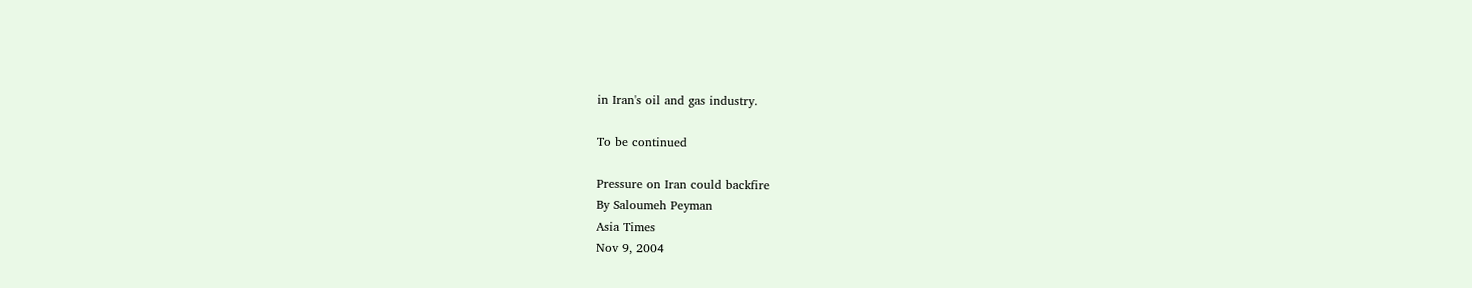in Iran's oil and gas industry.

To be continued

Pressure on Iran could backfire
By Saloumeh Peyman
Asia Times
Nov 9, 2004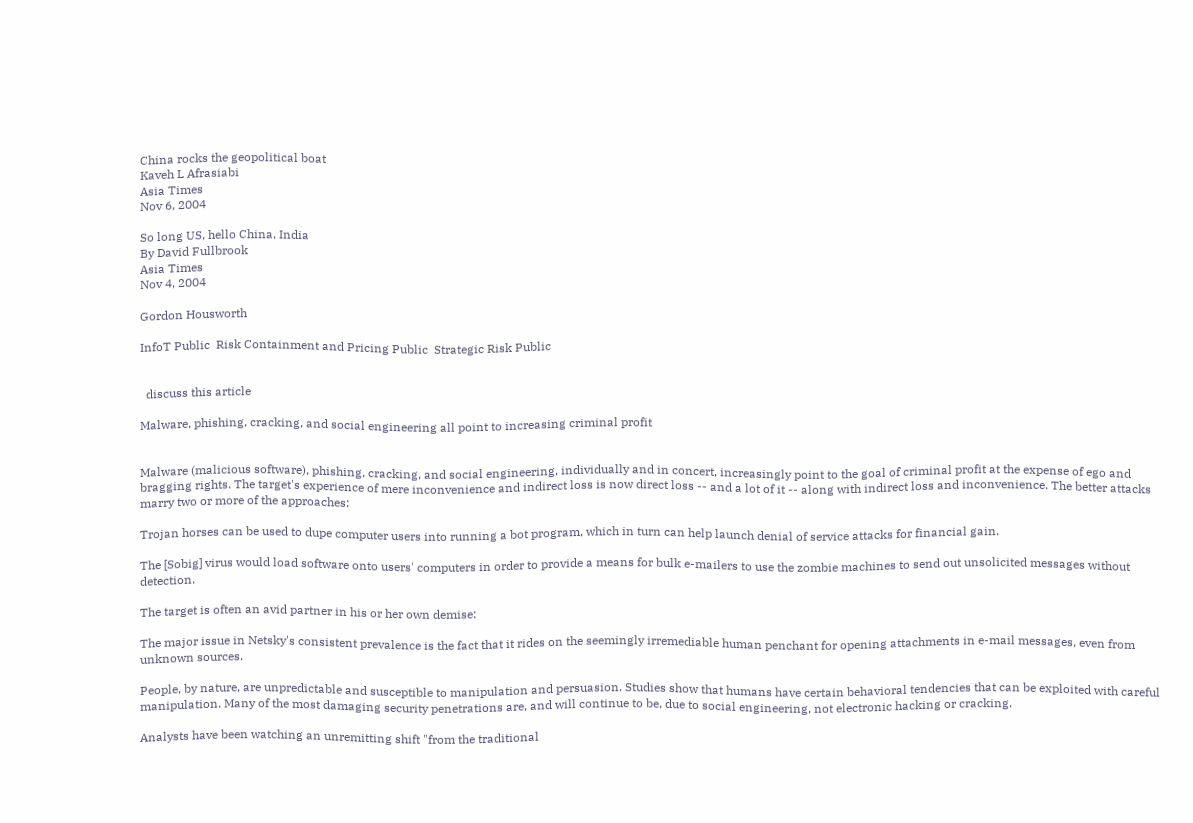China rocks the geopolitical boat
Kaveh L Afrasiabi
Asia Times
Nov 6, 2004

So long US, hello China, India
By David Fullbrook
Asia Times
Nov 4, 2004

Gordon Housworth

InfoT Public  Risk Containment and Pricing Public  Strategic Risk Public


  discuss this article

Malware, phishing, cracking, and social engineering all point to increasing criminal profit


Malware (malicious software), phishing, cracking, and social engineering, individually and in concert, increasingly point to the goal of criminal profit at the expense of ego and bragging rights. The target's experience of mere inconvenience and indirect loss is now direct loss -- and a lot of it -- along with indirect loss and inconvenience. The better attacks marry two or more of the approaches:

Trojan horses can be used to dupe computer users into running a bot program, which in turn can help launch denial of service attacks for financial gain.

The [Sobig] virus would load software onto users' computers in order to provide a means for bulk e-mailers to use the zombie machines to send out unsolicited messages without detection.

The target is often an avid partner in his or her own demise:

The major issue in Netsky's consistent prevalence is the fact that it rides on the seemingly irremediable human penchant for opening attachments in e-mail messages, even from unknown sources.

People, by nature, are unpredictable and susceptible to manipulation and persuasion. Studies show that humans have certain behavioral tendencies that can be exploited with careful manipulation. Many of the most damaging security penetrations are, and will continue to be, due to social engineering, not electronic hacking or cracking.

Analysts have been watching an unremitting shift "from the traditional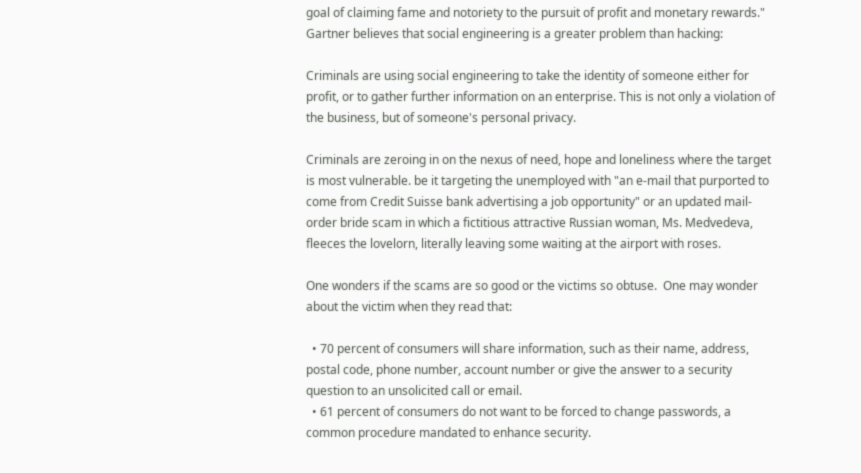goal of claiming fame and notoriety to the pursuit of profit and monetary rewards." Gartner believes that social engineering is a greater problem than hacking:

Criminals are using social engineering to take the identity of someone either for profit, or to gather further information on an enterprise. This is not only a violation of the business, but of someone's personal privacy.

Criminals are zeroing in on the nexus of need, hope and loneliness where the target is most vulnerable. be it targeting the unemployed with "an e-mail that purported to come from Credit Suisse bank advertising a job opportunity" or an updated mail-order bride scam in which a fictitious attractive Russian woman, Ms. Medvedeva, fleeces the lovelorn, literally leaving some waiting at the airport with roses.

One wonders if the scams are so good or the victims so obtuse.  One may wonder about the victim when they read that:

  • 70 percent of consumers will share information, such as their name, address, postal code, phone number, account number or give the answer to a security question to an unsolicited call or email.
  • 61 percent of consumers do not want to be forced to change passwords, a common procedure mandated to enhance security.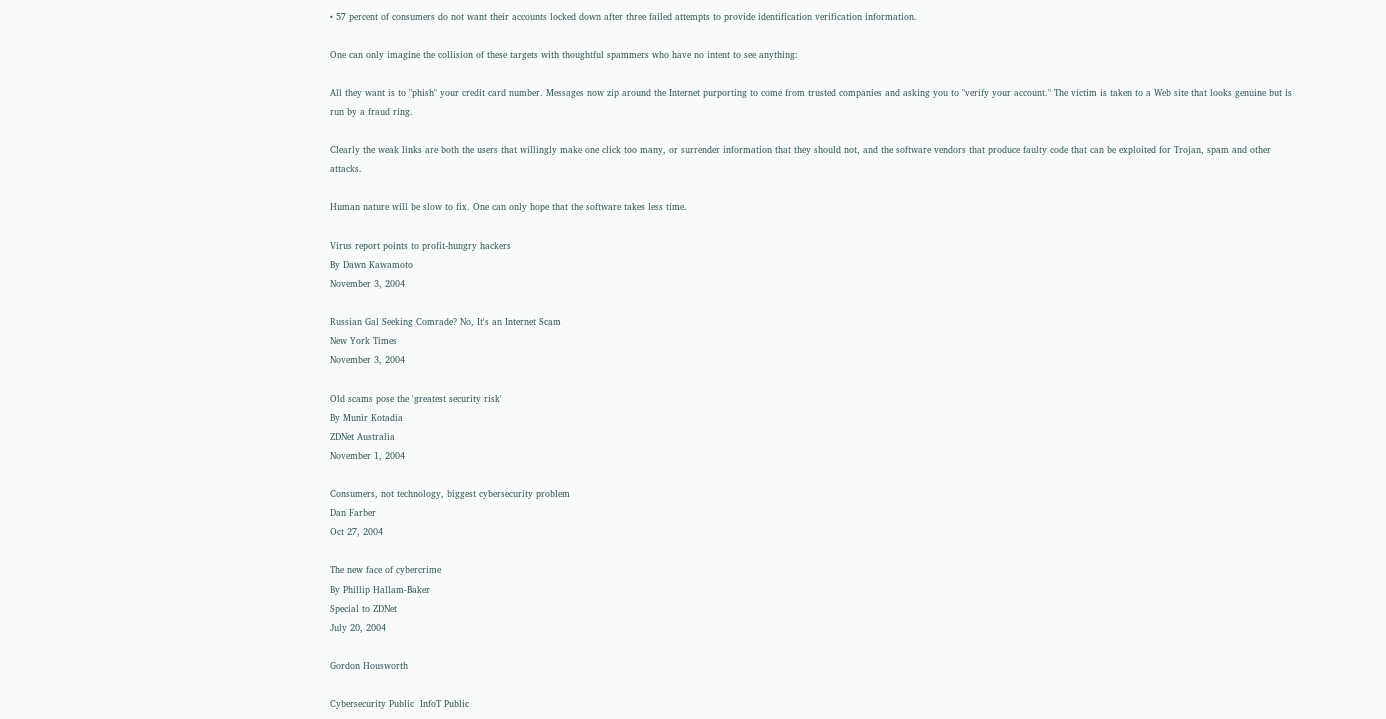• 57 percent of consumers do not want their accounts locked down after three failed attempts to provide identification verification information.

One can only imagine the collision of these targets with thoughtful spammers who have no intent to see anything:

All they want is to "phish" your credit card number. Messages now zip around the Internet purporting to come from trusted companies and asking you to "verify your account." The victim is taken to a Web site that looks genuine but is run by a fraud ring.

Clearly the weak links are both the users that willingly make one click too many, or surrender information that they should not, and the software vendors that produce faulty code that can be exploited for Trojan, spam and other attacks.

Human nature will be slow to fix. One can only hope that the software takes less time.

Virus report points to profit-hungry hackers
By Dawn Kawamoto
November 3, 2004

Russian Gal Seeking Comrade? No, It's an Internet Scam
New York Times
November 3, 2004

Old scams pose the 'greatest security risk'
By Munir Kotadia
ZDNet Australia
November 1, 2004

Consumers, not technology, biggest cybersecurity problem
Dan Farber
Oct 27, 2004

The new face of cybercrime
By Phillip Hallam-Baker
Special to ZDNet
July 20, 2004

Gordon Housworth

Cybersecurity Public  InfoT Public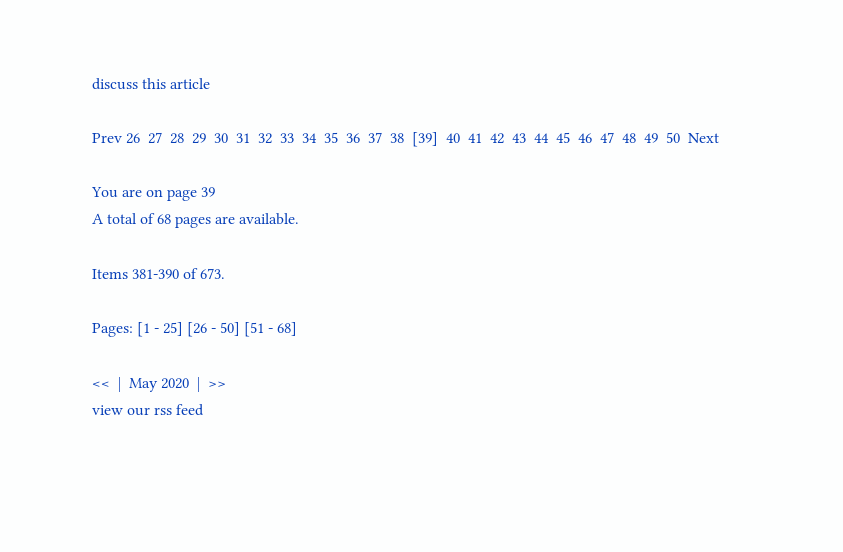discuss this article

Prev 26  27  28  29  30  31  32  33  34  35  36  37  38  [39]  40  41  42  43  44  45  46  47  48  49  50  Next

You are on page 39
A total of 68 pages are available.

Items 381-390 of 673.

Pages: [1 - 25] [26 - 50] [51 - 68]

<<  |  May 2020  |  >>
view our rss feed